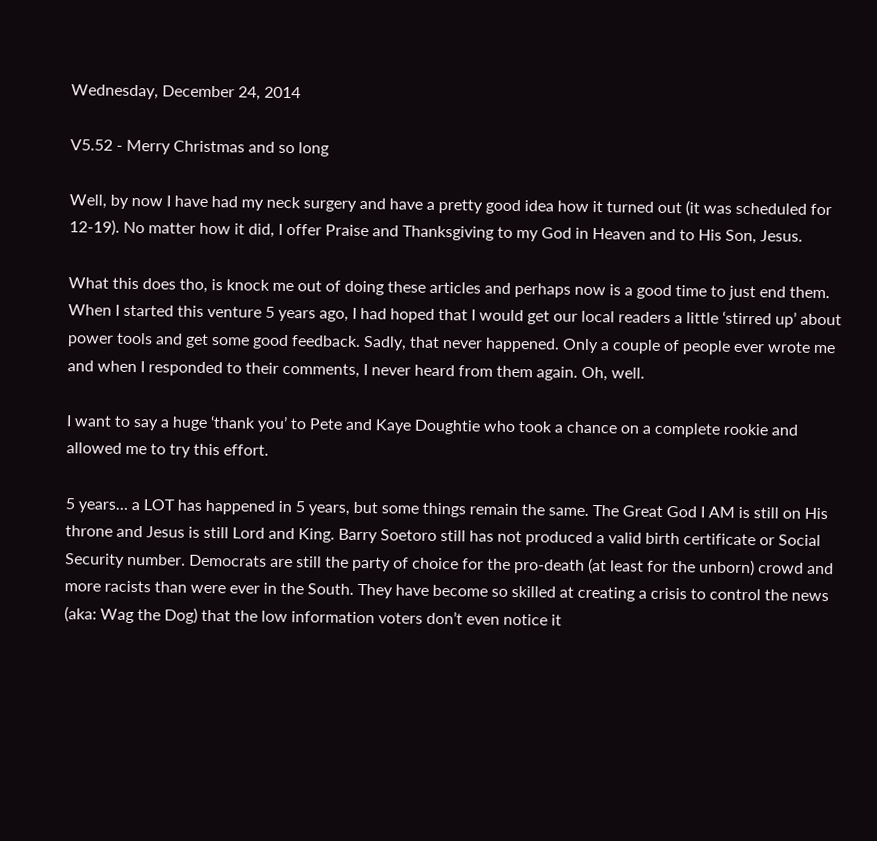Wednesday, December 24, 2014

V5.52 - Merry Christmas and so long

Well, by now I have had my neck surgery and have a pretty good idea how it turned out (it was scheduled for 12-19). No matter how it did, I offer Praise and Thanksgiving to my God in Heaven and to His Son, Jesus.

What this does tho, is knock me out of doing these articles and perhaps now is a good time to just end them. When I started this venture 5 years ago, I had hoped that I would get our local readers a little ‘stirred up’ about power tools and get some good feedback. Sadly, that never happened. Only a couple of people ever wrote me and when I responded to their comments, I never heard from them again. Oh, well.

I want to say a huge ‘thank you’ to Pete and Kaye Doughtie who took a chance on a complete rookie and allowed me to try this effort.

5 years… a LOT has happened in 5 years, but some things remain the same. The Great God I AM is still on His throne and Jesus is still Lord and King. Barry Soetoro still has not produced a valid birth certificate or Social Security number. Democrats are still the party of choice for the pro-death (at least for the unborn) crowd and more racists than were ever in the South. They have become so skilled at creating a crisis to control the news (aka: Wag the Dog) that the low information voters don’t even notice it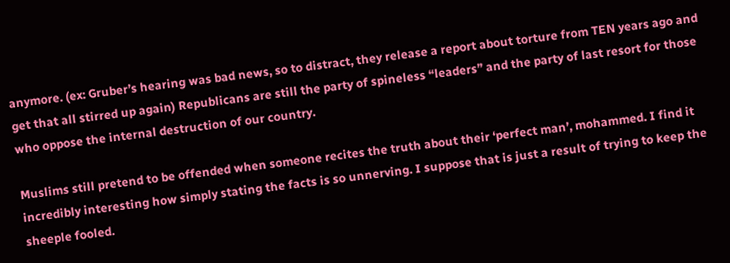anymore. (ex: Gruber’s hearing was bad news, so to distract, they release a report about torture from TEN years ago and get that all stirred up again) Republicans are still the party of spineless “leaders” and the party of last resort for those who oppose the internal destruction of our country.

Muslims still pretend to be offended when someone recites the truth about their ‘perfect man’, mohammed. I find it incredibly interesting how simply stating the facts is so unnerving. I suppose that is just a result of trying to keep the sheeple fooled.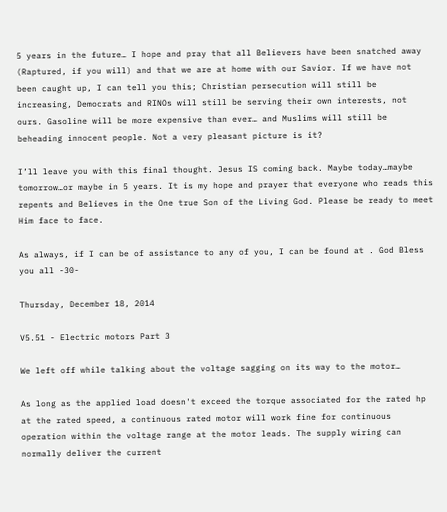5 years in the future… I hope and pray that all Believers have been snatched away (Raptured, if you will) and that we are at home with our Savior. If we have not been caught up, I can tell you this; Christian persecution will still be increasing, Democrats and RINOs will still be serving their own interests, not ours. Gasoline will be more expensive than ever… and Muslims will still be beheading innocent people. Not a very pleasant picture is it?

I’ll leave you with this final thought. Jesus IS coming back. Maybe today…maybe tomorrow…or maybe in 5 years. It is my hope and prayer that everyone who reads this repents and Believes in the One true Son of the Living God. Please be ready to meet Him face to face.

As always, if I can be of assistance to any of you, I can be found at . God Bless you all -30-

Thursday, December 18, 2014

V5.51 - Electric motors Part 3

We left off while talking about the voltage sagging on its way to the motor…

As long as the applied load doesn't exceed the torque associated for the rated hp at the rated speed, a continuous rated motor will work fine for continuous operation within the voltage range at the motor leads. The supply wiring can normally deliver the current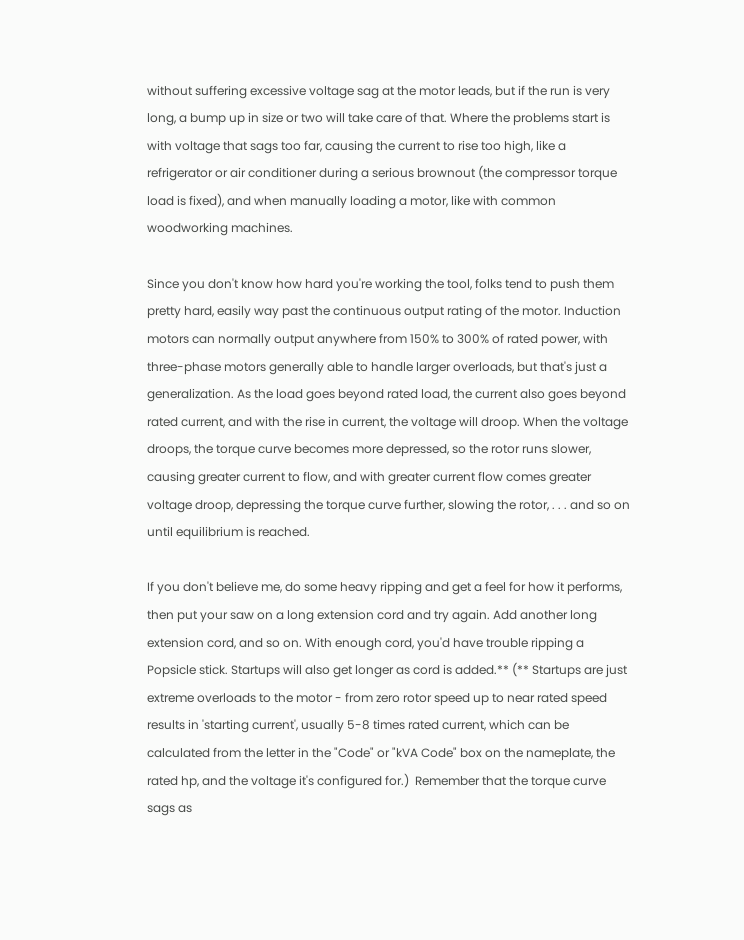without suffering excessive voltage sag at the motor leads, but if the run is very long, a bump up in size or two will take care of that. Where the problems start is with voltage that sags too far, causing the current to rise too high, like a refrigerator or air conditioner during a serious brownout (the compressor torque load is fixed), and when manually loading a motor, like with common woodworking machines.

Since you don't know how hard you're working the tool, folks tend to push them pretty hard, easily way past the continuous output rating of the motor. Induction motors can normally output anywhere from 150% to 300% of rated power, with three-phase motors generally able to handle larger overloads, but that's just a generalization. As the load goes beyond rated load, the current also goes beyond rated current, and with the rise in current, the voltage will droop. When the voltage droops, the torque curve becomes more depressed, so the rotor runs slower, causing greater current to flow, and with greater current flow comes greater voltage droop, depressing the torque curve further, slowing the rotor, . . . and so on until equilibrium is reached.

If you don't believe me, do some heavy ripping and get a feel for how it performs, then put your saw on a long extension cord and try again. Add another long extension cord, and so on. With enough cord, you'd have trouble ripping a Popsicle stick. Startups will also get longer as cord is added.** (** Startups are just extreme overloads to the motor - from zero rotor speed up to near rated speed results in 'starting current', usually 5-8 times rated current, which can be calculated from the letter in the "Code" or "kVA Code" box on the nameplate, the rated hp, and the voltage it's configured for.)  Remember that the torque curve sags as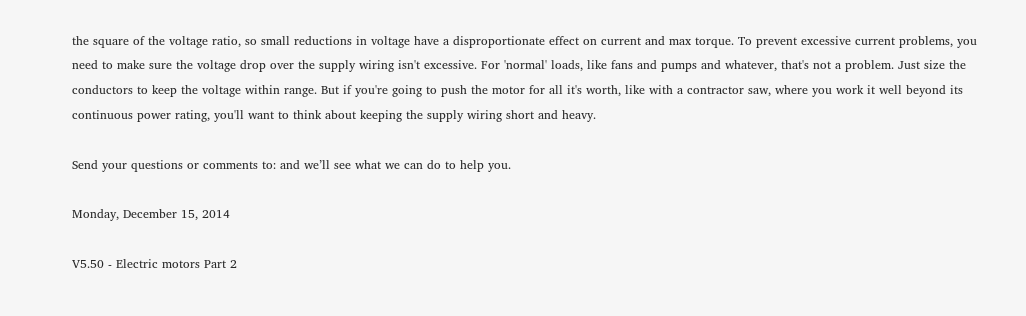the square of the voltage ratio, so small reductions in voltage have a disproportionate effect on current and max torque. To prevent excessive current problems, you need to make sure the voltage drop over the supply wiring isn't excessive. For 'normal' loads, like fans and pumps and whatever, that's not a problem. Just size the conductors to keep the voltage within range. But if you're going to push the motor for all it's worth, like with a contractor saw, where you work it well beyond its continuous power rating, you'll want to think about keeping the supply wiring short and heavy.

Send your questions or comments to: and we’ll see what we can do to help you.

Monday, December 15, 2014

V5.50 - Electric motors Part 2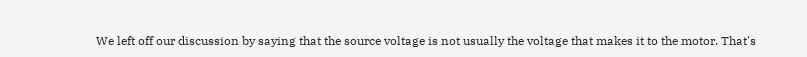We left off our discussion by saying that the source voltage is not usually the voltage that makes it to the motor. That's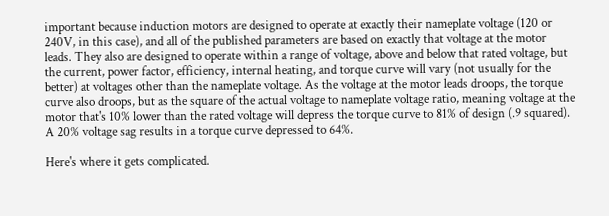important because induction motors are designed to operate at exactly their nameplate voltage (120 or 240V, in this case), and all of the published parameters are based on exactly that voltage at the motor leads. They also are designed to operate within a range of voltage, above and below that rated voltage, but the current, power factor, efficiency, internal heating, and torque curve will vary (not usually for the better) at voltages other than the nameplate voltage. As the voltage at the motor leads droops, the torque curve also droops, but as the square of the actual voltage to nameplate voltage ratio, meaning voltage at the motor that's 10% lower than the rated voltage will depress the torque curve to 81% of design (.9 squared). A 20% voltage sag results in a torque curve depressed to 64%.

Here's where it gets complicated.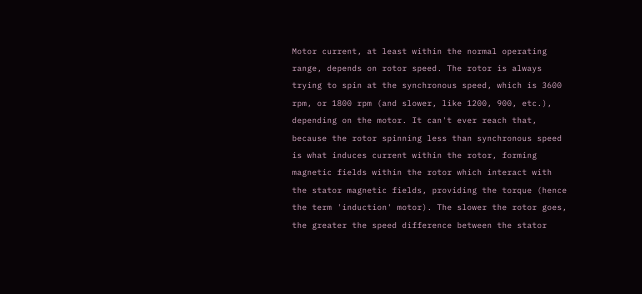Motor current, at least within the normal operating range, depends on rotor speed. The rotor is always trying to spin at the synchronous speed, which is 3600 rpm, or 1800 rpm (and slower, like 1200, 900, etc.), depending on the motor. It can't ever reach that, because the rotor spinning less than synchronous speed is what induces current within the rotor, forming magnetic fields within the rotor which interact with the stator magnetic fields, providing the torque (hence the term 'induction' motor). The slower the rotor goes, the greater the speed difference between the stator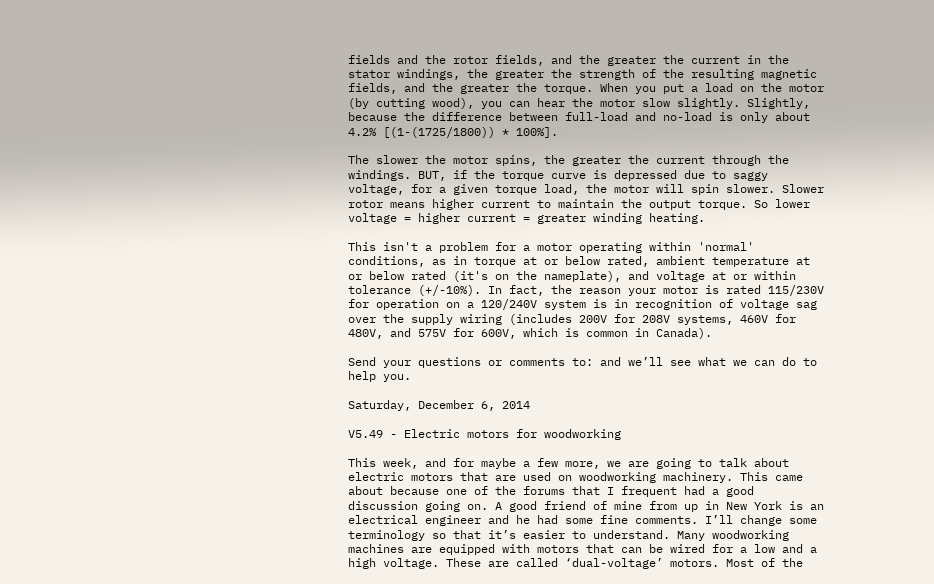fields and the rotor fields, and the greater the current in the stator windings, the greater the strength of the resulting magnetic fields, and the greater the torque. When you put a load on the motor (by cutting wood), you can hear the motor slow slightly. Slightly, because the difference between full-load and no-load is only about 4.2% [(1-(1725/1800)) * 100%].

The slower the motor spins, the greater the current through the windings. BUT, if the torque curve is depressed due to saggy voltage, for a given torque load, the motor will spin slower. Slower rotor means higher current to maintain the output torque. So lower voltage = higher current = greater winding heating.

This isn't a problem for a motor operating within 'normal' conditions, as in torque at or below rated, ambient temperature at or below rated (it's on the nameplate), and voltage at or within tolerance (+/-10%). In fact, the reason your motor is rated 115/230V for operation on a 120/240V system is in recognition of voltage sag over the supply wiring (includes 200V for 208V systems, 460V for 480V, and 575V for 600V, which is common in Canada).

Send your questions or comments to: and we’ll see what we can do to help you.

Saturday, December 6, 2014

V5.49 - Electric motors for woodworking

This week, and for maybe a few more, we are going to talk about electric motors that are used on woodworking machinery. This came about because one of the forums that I frequent had a good discussion going on. A good friend of mine from up in New York is an electrical engineer and he had some fine comments. I’ll change some terminology so that it’s easier to understand. Many woodworking machines are equipped with motors that can be wired for a low and a high voltage. These are called ‘dual-voltage’ motors. Most of the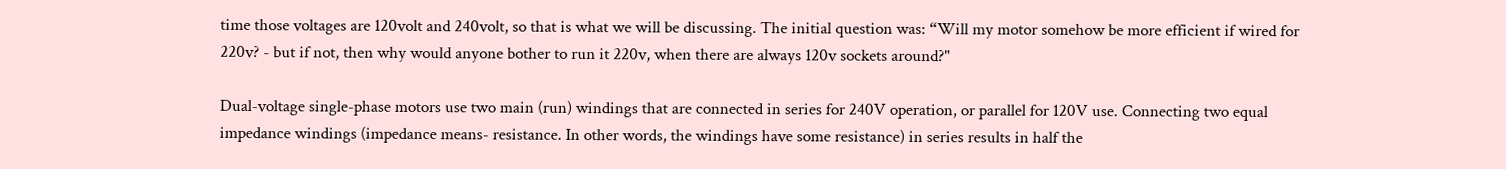time those voltages are 120volt and 240volt, so that is what we will be discussing. The initial question was: “Will my motor somehow be more efficient if wired for 220v? - but if not, then why would anyone bother to run it 220v, when there are always 120v sockets around?"

Dual-voltage single-phase motors use two main (run) windings that are connected in series for 240V operation, or parallel for 120V use. Connecting two equal impedance windings (impedance means- resistance. In other words, the windings have some resistance) in series results in half the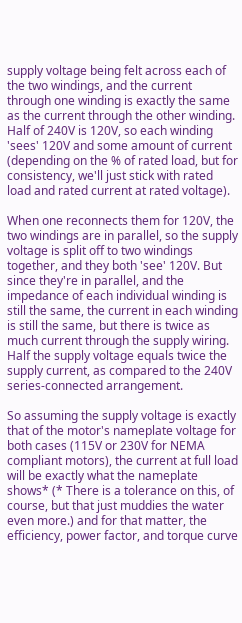supply voltage being felt across each of the two windings, and the current through one winding is exactly the same as the current through the other winding. Half of 240V is 120V, so each winding 'sees' 120V and some amount of current (depending on the % of rated load, but for consistency, we'll just stick with rated load and rated current at rated voltage).

When one reconnects them for 120V, the two windings are in parallel, so the supply voltage is split off to two windings together, and they both 'see' 120V. But since they're in parallel, and the impedance of each individual winding is still the same, the current in each winding is still the same, but there is twice as much current through the supply wiring. Half the supply voltage equals twice the supply current, as compared to the 240V series-connected arrangement.

So assuming the supply voltage is exactly that of the motor's nameplate voltage for both cases (115V or 230V for NEMA compliant motors), the current at full load will be exactly what the nameplate shows* (* There is a tolerance on this, of course, but that just muddies the water even more.) and for that matter, the efficiency, power factor, and torque curve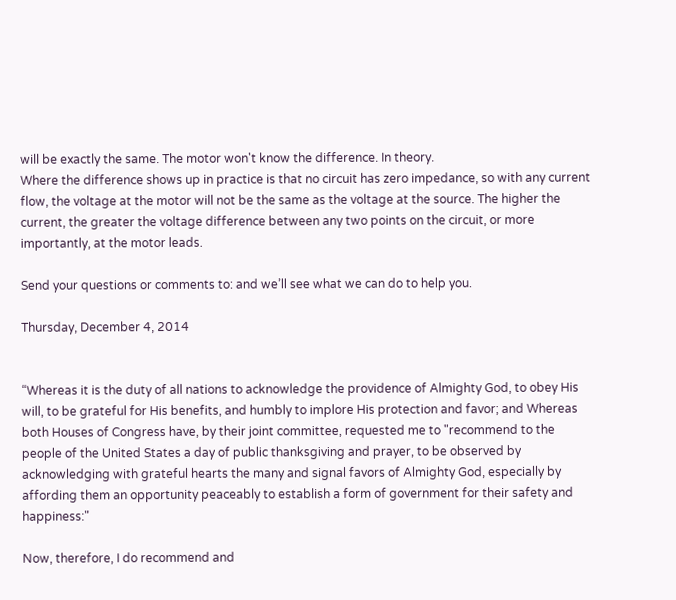will be exactly the same. The motor won't know the difference. In theory.
Where the difference shows up in practice is that no circuit has zero impedance, so with any current flow, the voltage at the motor will not be the same as the voltage at the source. The higher the current, the greater the voltage difference between any two points on the circuit, or more importantly, at the motor leads.

Send your questions or comments to: and we’ll see what we can do to help you.

Thursday, December 4, 2014


“Whereas it is the duty of all nations to acknowledge the providence of Almighty God, to obey His will, to be grateful for His benefits, and humbly to implore His protection and favor; and Whereas both Houses of Congress have, by their joint committee, requested me to "recommend to the people of the United States a day of public thanksgiving and prayer, to be observed by acknowledging with grateful hearts the many and signal favors of Almighty God, especially by affording them an opportunity peaceably to establish a form of government for their safety and happiness:"

Now, therefore, I do recommend and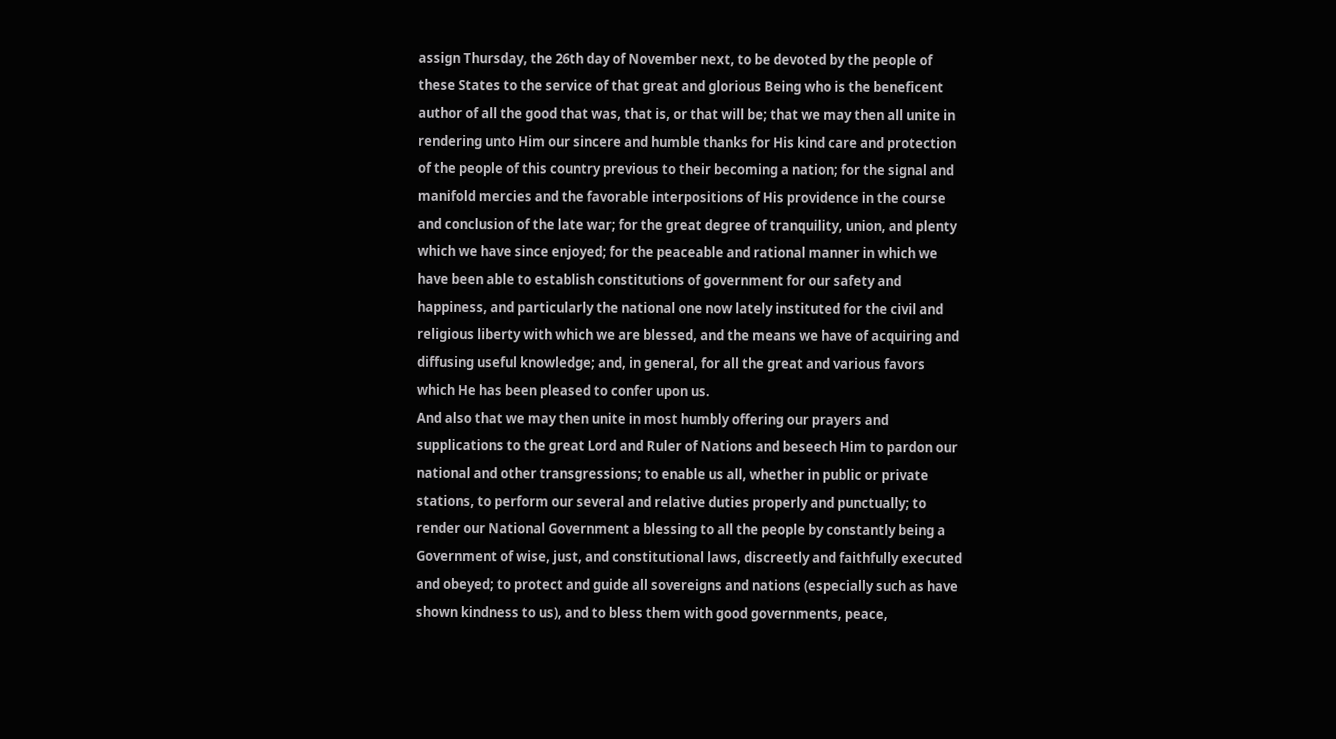assign Thursday, the 26th day of November next, to be devoted by the people of these States to the service of that great and glorious Being who is the beneficent author of all the good that was, that is, or that will be; that we may then all unite in rendering unto Him our sincere and humble thanks for His kind care and protection of the people of this country previous to their becoming a nation; for the signal and manifold mercies and the favorable interpositions of His providence in the course and conclusion of the late war; for the great degree of tranquility, union, and plenty which we have since enjoyed; for the peaceable and rational manner in which we have been able to establish constitutions of government for our safety and happiness, and particularly the national one now lately instituted for the civil and religious liberty with which we are blessed, and the means we have of acquiring and diffusing useful knowledge; and, in general, for all the great and various favors which He has been pleased to confer upon us.
And also that we may then unite in most humbly offering our prayers and supplications to the great Lord and Ruler of Nations and beseech Him to pardon our national and other transgressions; to enable us all, whether in public or private stations, to perform our several and relative duties properly and punctually; to render our National Government a blessing to all the people by constantly being a Government of wise, just, and constitutional laws, discreetly and faithfully executed and obeyed; to protect and guide all sovereigns and nations (especially such as have shown kindness to us), and to bless them with good governments, peace,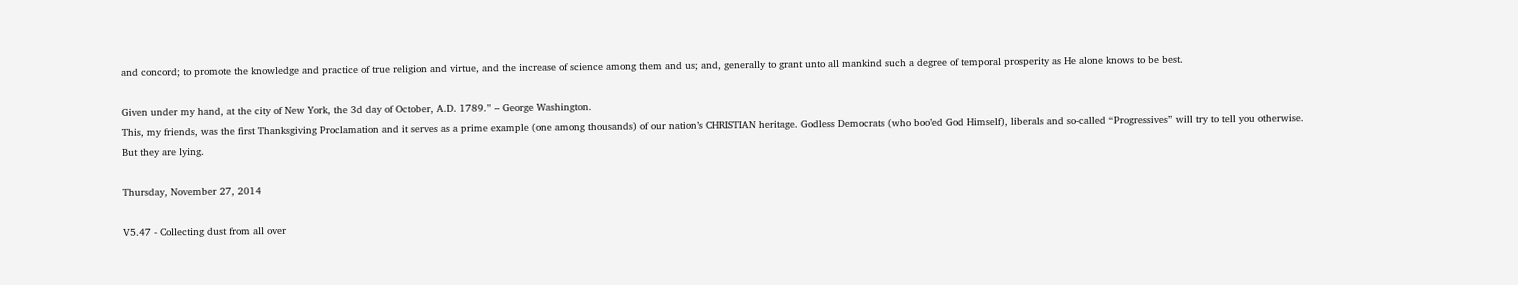and concord; to promote the knowledge and practice of true religion and virtue, and the increase of science among them and us; and, generally to grant unto all mankind such a degree of temporal prosperity as He alone knows to be best.

Given under my hand, at the city of New York, the 3d day of October, A.D. 1789.” – George Washington.
This, my friends, was the first Thanksgiving Proclamation and it serves as a prime example (one among thousands) of our nation’s CHRISTIAN heritage. Godless Democrats (who boo’ed God Himself), liberals and so-called “Progressives” will try to tell you otherwise. But they are lying.

Thursday, November 27, 2014

V5.47 - Collecting dust from all over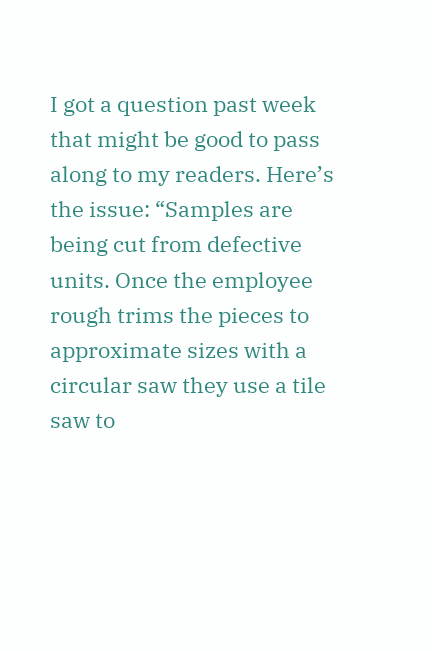I got a question past week that might be good to pass along to my readers. Here’s the issue: “Samples are being cut from defective units. Once the employee rough trims the pieces to approximate sizes with a circular saw they use a tile saw to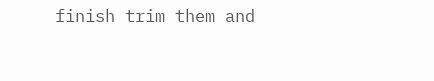finish trim them and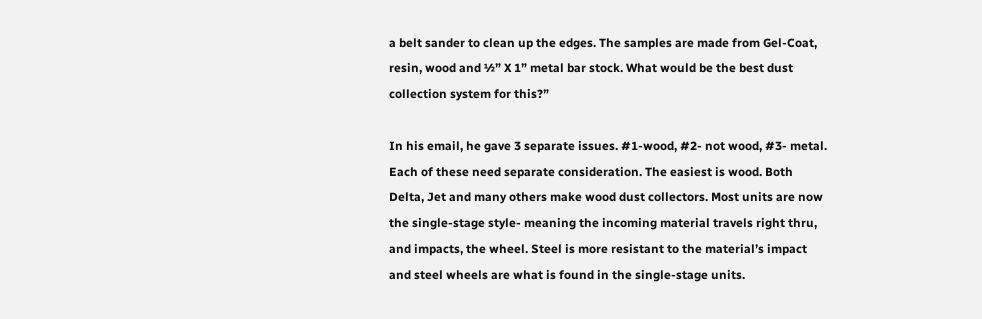a belt sander to clean up the edges. The samples are made from Gel-Coat, resin, wood and ½” X 1” metal bar stock. What would be the best dust collection system for this?”

In his email, he gave 3 separate issues. #1-wood, #2- not wood, #3- metal. Each of these need separate consideration. The easiest is wood. Both Delta, Jet and many others make wood dust collectors. Most units are now the single-stage style- meaning the incoming material travels right thru, and impacts, the wheel. Steel is more resistant to the material’s impact and steel wheels are what is found in the single-stage units.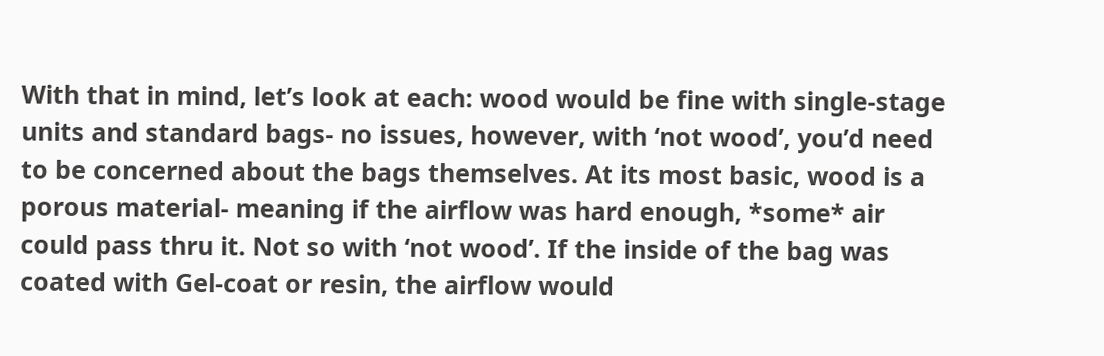With that in mind, let’s look at each: wood would be fine with single-stage units and standard bags- no issues, however, with ‘not wood’, you’d need to be concerned about the bags themselves. At its most basic, wood is a porous material- meaning if the airflow was hard enough, *some* air could pass thru it. Not so with ‘not wood’. If the inside of the bag was coated with Gel-coat or resin, the airflow would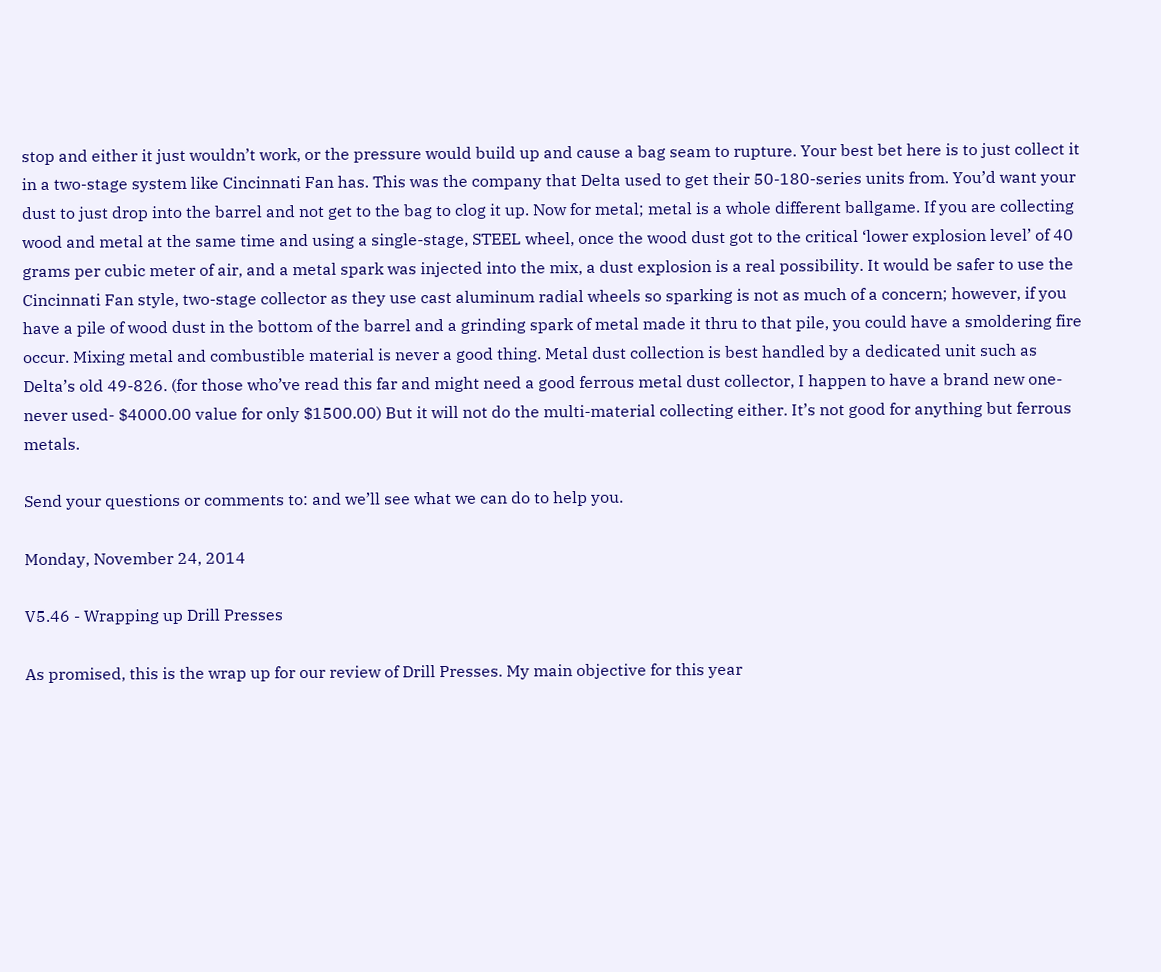stop and either it just wouldn’t work, or the pressure would build up and cause a bag seam to rupture. Your best bet here is to just collect it in a two-stage system like Cincinnati Fan has. This was the company that Delta used to get their 50-180-series units from. You’d want your dust to just drop into the barrel and not get to the bag to clog it up. Now for metal; metal is a whole different ballgame. If you are collecting wood and metal at the same time and using a single-stage, STEEL wheel, once the wood dust got to the critical ‘lower explosion level’ of 40 grams per cubic meter of air, and a metal spark was injected into the mix, a dust explosion is a real possibility. It would be safer to use the Cincinnati Fan style, two-stage collector as they use cast aluminum radial wheels so sparking is not as much of a concern; however, if you have a pile of wood dust in the bottom of the barrel and a grinding spark of metal made it thru to that pile, you could have a smoldering fire occur. Mixing metal and combustible material is never a good thing. Metal dust collection is best handled by a dedicated unit such as Delta’s old 49-826. (for those who’ve read this far and might need a good ferrous metal dust collector, I happen to have a brand new one- never used- $4000.00 value for only $1500.00) But it will not do the multi-material collecting either. It’s not good for anything but ferrous metals.

Send your questions or comments to: and we’ll see what we can do to help you.

Monday, November 24, 2014

V5.46 - Wrapping up Drill Presses

As promised, this is the wrap up for our review of Drill Presses. My main objective for this year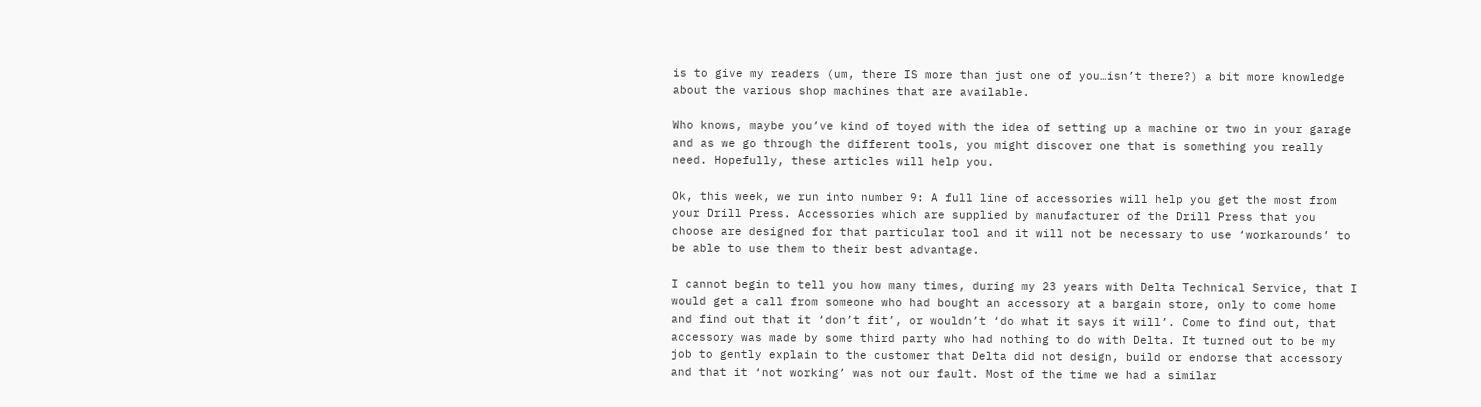is to give my readers (um, there IS more than just one of you…isn’t there?) a bit more knowledge about the various shop machines that are available.

Who knows, maybe you’ve kind of toyed with the idea of setting up a machine or two in your garage and as we go through the different tools, you might discover one that is something you really need. Hopefully, these articles will help you.

Ok, this week, we run into number 9: A full line of accessories will help you get the most from your Drill Press. Accessories which are supplied by manufacturer of the Drill Press that you choose are designed for that particular tool and it will not be necessary to use ‘workarounds’ to be able to use them to their best advantage.

I cannot begin to tell you how many times, during my 23 years with Delta Technical Service, that I would get a call from someone who had bought an accessory at a bargain store, only to come home and find out that it ‘don’t fit’, or wouldn’t ‘do what it says it will’. Come to find out, that accessory was made by some third party who had nothing to do with Delta. It turned out to be my job to gently explain to the customer that Delta did not design, build or endorse that accessory and that it ‘not working’ was not our fault. Most of the time we had a similar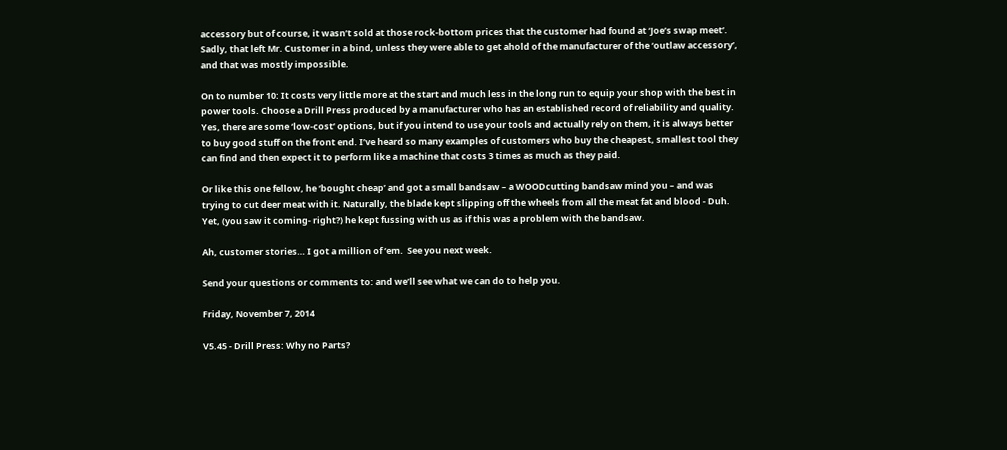accessory but of course, it wasn’t sold at those rock-bottom prices that the customer had found at ‘Joe’s swap meet’. Sadly, that left Mr. Customer in a bind, unless they were able to get ahold of the manufacturer of the ‘outlaw accessory’, and that was mostly impossible.

On to number 10: It costs very little more at the start and much less in the long run to equip your shop with the best in power tools. Choose a Drill Press produced by a manufacturer who has an established record of reliability and quality. Yes, there are some ‘low-cost’ options, but if you intend to use your tools and actually rely on them, it is always better to buy good stuff on the front end. I’ve heard so many examples of customers who buy the cheapest, smallest tool they can find and then expect it to perform like a machine that costs 3 times as much as they paid.

Or like this one fellow, he ‘bought cheap’ and got a small bandsaw – a WOODcutting bandsaw mind you – and was trying to cut deer meat with it. Naturally, the blade kept slipping off the wheels from all the meat fat and blood - Duh. Yet, (you saw it coming- right?) he kept fussing with us as if this was a problem with the bandsaw.

Ah, customer stories… I got a million of ‘em.  See you next week.

Send your questions or comments to: and we’ll see what we can do to help you.

Friday, November 7, 2014

V5.45 - Drill Press: Why no Parts?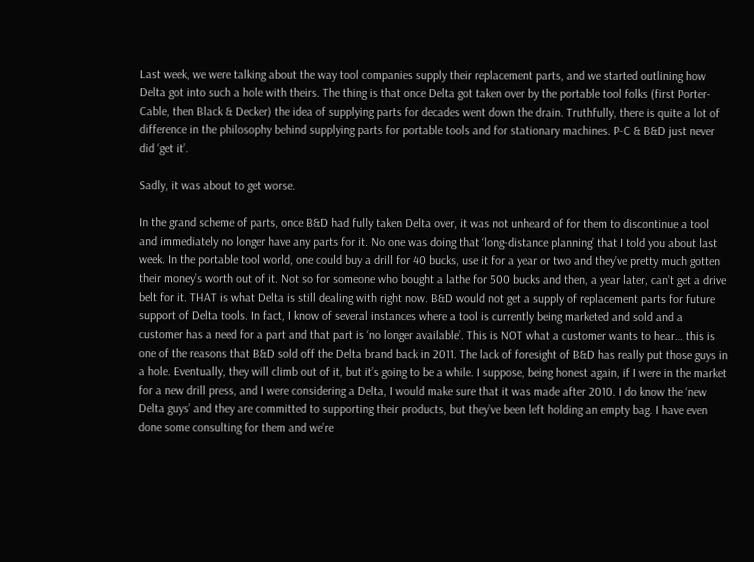Last week, we were talking about the way tool companies supply their replacement parts, and we started outlining how Delta got into such a hole with theirs. The thing is that once Delta got taken over by the portable tool folks (first Porter-Cable, then Black & Decker) the idea of supplying parts for decades went down the drain. Truthfully, there is quite a lot of difference in the philosophy behind supplying parts for portable tools and for stationary machines. P-C & B&D just never did ‘get it’.

Sadly, it was about to get worse.

In the grand scheme of parts, once B&D had fully taken Delta over, it was not unheard of for them to discontinue a tool and immediately no longer have any parts for it. No one was doing that ‘long-distance planning’ that I told you about last week. In the portable tool world, one could buy a drill for 40 bucks, use it for a year or two and they’ve pretty much gotten their money’s worth out of it. Not so for someone who bought a lathe for 500 bucks and then, a year later, can’t get a drive belt for it. THAT is what Delta is still dealing with right now. B&D would not get a supply of replacement parts for future support of Delta tools. In fact, I know of several instances where a tool is currently being marketed and sold and a customer has a need for a part and that part is ‘no longer available’. This is NOT what a customer wants to hear… this is one of the reasons that B&D sold off the Delta brand back in 2011. The lack of foresight of B&D has really put those guys in a hole. Eventually, they will climb out of it, but it’s going to be a while. I suppose, being honest again, if I were in the market for a new drill press, and I were considering a Delta, I would make sure that it was made after 2010. I do know the ‘new Delta guys’ and they are committed to supporting their products, but they’ve been left holding an empty bag. I have even done some consulting for them and we’re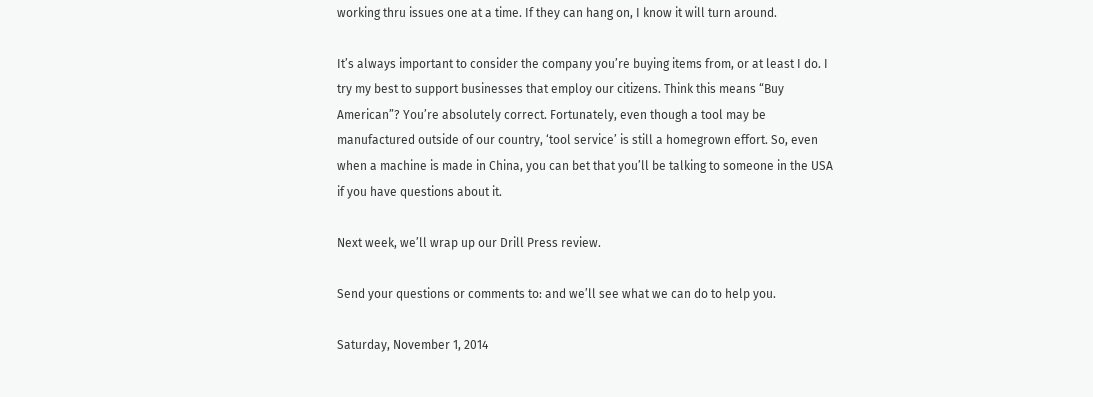working thru issues one at a time. If they can hang on, I know it will turn around.

It’s always important to consider the company you’re buying items from, or at least I do. I try my best to support businesses that employ our citizens. Think this means “Buy American”? You’re absolutely correct. Fortunately, even though a tool may be manufactured outside of our country, ‘tool service’ is still a homegrown effort. So, even when a machine is made in China, you can bet that you’ll be talking to someone in the USA if you have questions about it.

Next week, we’ll wrap up our Drill Press review.

Send your questions or comments to: and we’ll see what we can do to help you.

Saturday, November 1, 2014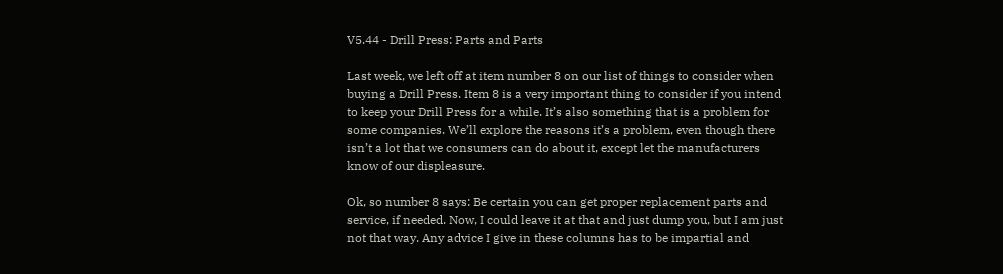V5.44 - Drill Press: Parts and Parts

Last week, we left off at item number 8 on our list of things to consider when buying a Drill Press. Item 8 is a very important thing to consider if you intend to keep your Drill Press for a while. It’s also something that is a problem for some companies. We’ll explore the reasons it’s a problem, even though there isn’t a lot that we consumers can do about it, except let the manufacturers know of our displeasure.

Ok, so number 8 says: Be certain you can get proper replacement parts and service, if needed. Now, I could leave it at that and just dump you, but I am just not that way. Any advice I give in these columns has to be impartial and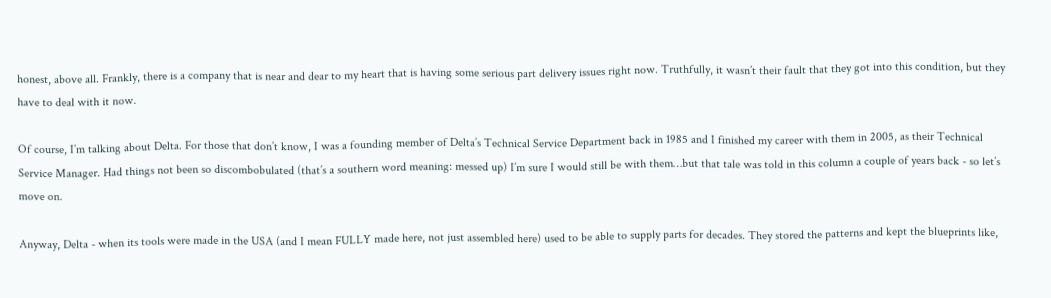honest, above all. Frankly, there is a company that is near and dear to my heart that is having some serious part delivery issues right now. Truthfully, it wasn’t their fault that they got into this condition, but they have to deal with it now.

Of course, I’m talking about Delta. For those that don’t know, I was a founding member of Delta’s Technical Service Department back in 1985 and I finished my career with them in 2005, as their Technical Service Manager. Had things not been so discombobulated (that’s a southern word meaning: messed up) I’m sure I would still be with them…but that tale was told in this column a couple of years back - so let’s move on.

Anyway, Delta - when its tools were made in the USA (and I mean FULLY made here, not just assembled here) used to be able to supply parts for decades. They stored the patterns and kept the blueprints like,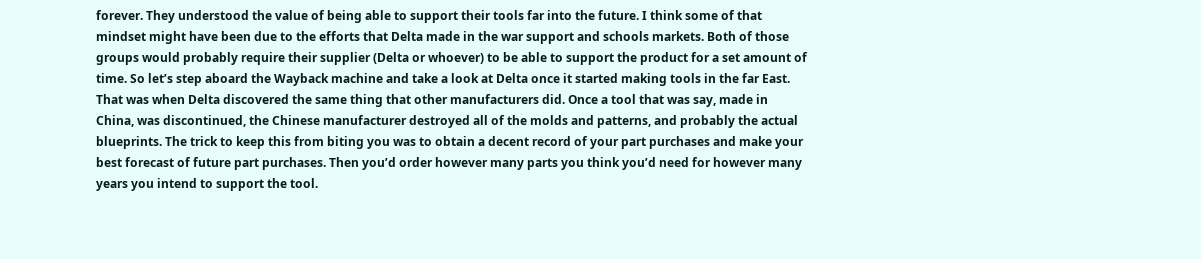forever. They understood the value of being able to support their tools far into the future. I think some of that mindset might have been due to the efforts that Delta made in the war support and schools markets. Both of those groups would probably require their supplier (Delta or whoever) to be able to support the product for a set amount of time. So let’s step aboard the Wayback machine and take a look at Delta once it started making tools in the far East. That was when Delta discovered the same thing that other manufacturers did. Once a tool that was say, made in China, was discontinued, the Chinese manufacturer destroyed all of the molds and patterns, and probably the actual blueprints. The trick to keep this from biting you was to obtain a decent record of your part purchases and make your best forecast of future part purchases. Then you’d order however many parts you think you’d need for however many years you intend to support the tool.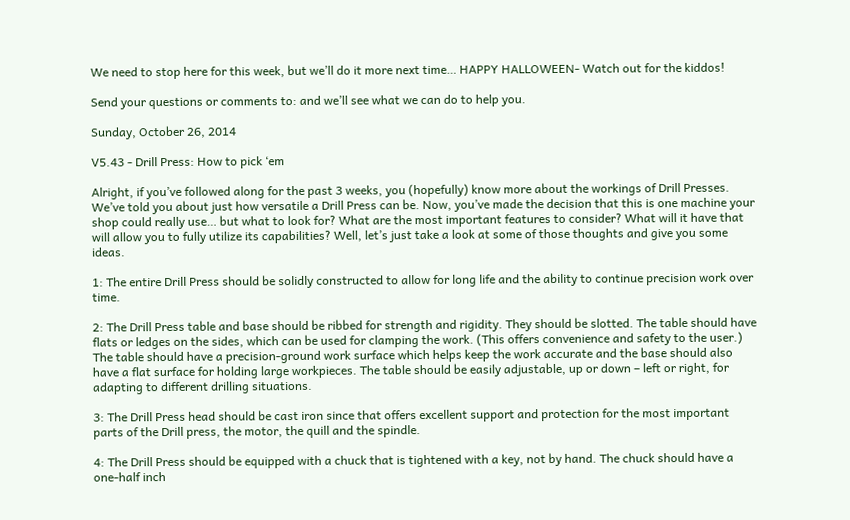We need to stop here for this week, but we’ll do it more next time… HAPPY HALLOWEEN- Watch out for the kiddos!

Send your questions or comments to: and we’ll see what we can do to help you.

Sunday, October 26, 2014

V5.43 - Drill Press: How to pick ‘em

Alright, if you’ve followed along for the past 3 weeks, you (hopefully) know more about the workings of Drill Presses. We’ve told you about just how versatile a Drill Press can be. Now, you’ve made the decision that this is one machine your shop could really use… but what to look for? What are the most important features to consider? What will it have that will allow you to fully utilize its capabilities? Well, let’s just take a look at some of those thoughts and give you some ideas.

1: The entire Drill Press should be solidly constructed to allow for long life and the ability to continue precision work over time.

2: The Drill Press table and base should be ribbed for strength and rigidity. They should be slotted. The table should have flats or ledges on the sides, which can be used for clamping the work. (This offers convenience and safety to the user.) The table should have a precision-ground work surface which helps keep the work accurate and the base should also have a flat surface for holding large workpieces. The table should be easily adjustable, up or down – left or right, for adapting to different drilling situations.

3: The Drill Press head should be cast iron since that offers excellent support and protection for the most important parts of the Drill press, the motor, the quill and the spindle.

4: The Drill Press should be equipped with a chuck that is tightened with a key, not by hand. The chuck should have a one-half inch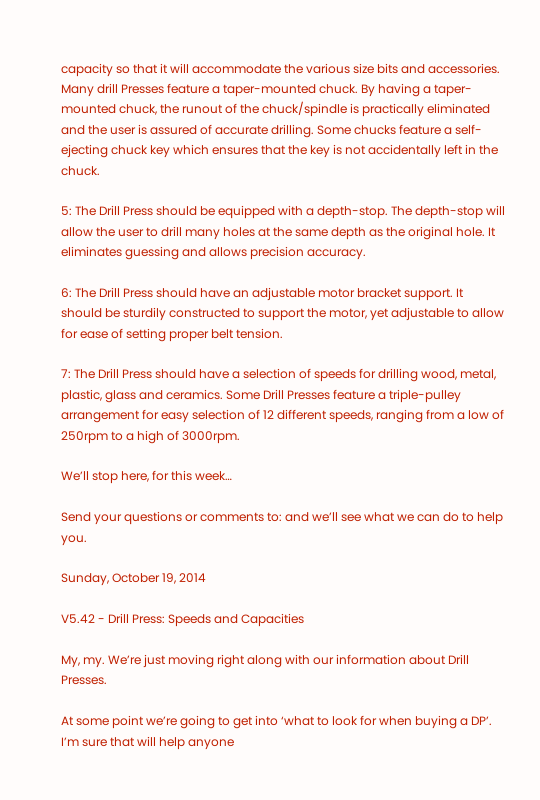capacity so that it will accommodate the various size bits and accessories. Many drill Presses feature a taper-mounted chuck. By having a taper-mounted chuck, the runout of the chuck/spindle is practically eliminated and the user is assured of accurate drilling. Some chucks feature a self-ejecting chuck key which ensures that the key is not accidentally left in the chuck.

5: The Drill Press should be equipped with a depth-stop. The depth-stop will allow the user to drill many holes at the same depth as the original hole. It eliminates guessing and allows precision accuracy.

6: The Drill Press should have an adjustable motor bracket support. It should be sturdily constructed to support the motor, yet adjustable to allow for ease of setting proper belt tension.

7: The Drill Press should have a selection of speeds for drilling wood, metal, plastic, glass and ceramics. Some Drill Presses feature a triple-pulley arrangement for easy selection of 12 different speeds, ranging from a low of 250rpm to a high of 3000rpm.

We’ll stop here, for this week…

Send your questions or comments to: and we’ll see what we can do to help you.

Sunday, October 19, 2014

V5.42 - Drill Press: Speeds and Capacities

My, my. We’re just moving right along with our information about Drill Presses.

At some point we’re going to get into ‘what to look for when buying a DP’. I’m sure that will help anyone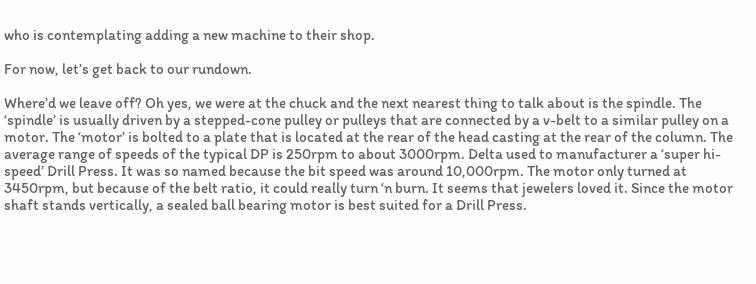who is contemplating adding a new machine to their shop.

For now, let’s get back to our rundown.

Where’d we leave off? Oh yes, we were at the chuck and the next nearest thing to talk about is the spindle. The ‘spindle’ is usually driven by a stepped-cone pulley or pulleys that are connected by a v-belt to a similar pulley on a motor. The ‘motor’ is bolted to a plate that is located at the rear of the head casting at the rear of the column. The average range of speeds of the typical DP is 250rpm to about 3000rpm. Delta used to manufacturer a ‘super hi-speed’ Drill Press. It was so named because the bit speed was around 10,000rpm. The motor only turned at 3450rpm, but because of the belt ratio, it could really turn ‘n burn. It seems that jewelers loved it. Since the motor shaft stands vertically, a sealed ball bearing motor is best suited for a Drill Press.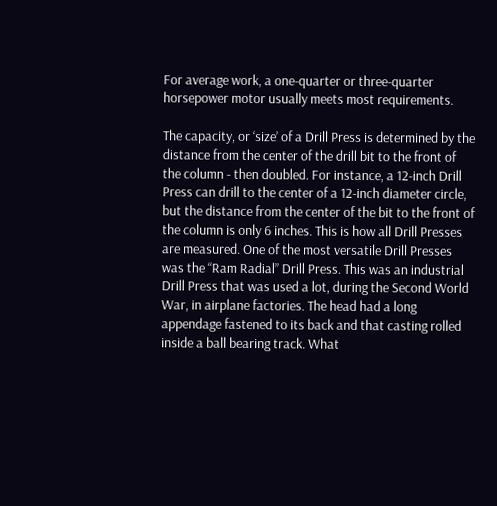For average work, a one-quarter or three-quarter horsepower motor usually meets most requirements.

The capacity, or ‘size’ of a Drill Press is determined by the distance from the center of the drill bit to the front of the column - then doubled. For instance, a 12-inch Drill Press can drill to the center of a 12-inch diameter circle, but the distance from the center of the bit to the front of the column is only 6 inches. This is how all Drill Presses are measured. One of the most versatile Drill Presses was the “Ram Radial” Drill Press. This was an industrial Drill Press that was used a lot, during the Second World War, in airplane factories. The head had a long appendage fastened to its back and that casting rolled inside a ball bearing track. What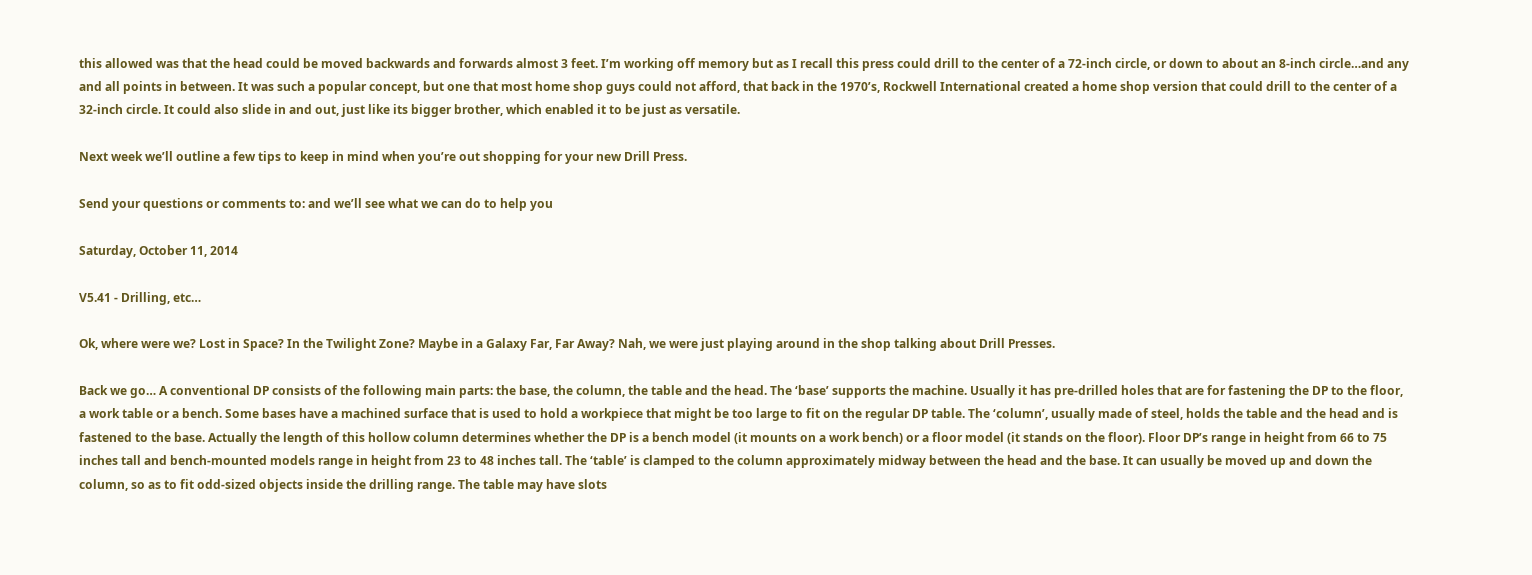this allowed was that the head could be moved backwards and forwards almost 3 feet. I’m working off memory but as I recall this press could drill to the center of a 72-inch circle, or down to about an 8-inch circle…and any and all points in between. It was such a popular concept, but one that most home shop guys could not afford, that back in the 1970’s, Rockwell International created a home shop version that could drill to the center of a 32-inch circle. It could also slide in and out, just like its bigger brother, which enabled it to be just as versatile.

Next week we’ll outline a few tips to keep in mind when you’re out shopping for your new Drill Press.

Send your questions or comments to: and we’ll see what we can do to help you

Saturday, October 11, 2014

V5.41 - Drilling, etc…

Ok, where were we? Lost in Space? In the Twilight Zone? Maybe in a Galaxy Far, Far Away? Nah, we were just playing around in the shop talking about Drill Presses.

Back we go… A conventional DP consists of the following main parts: the base, the column, the table and the head. The ‘base’ supports the machine. Usually it has pre-drilled holes that are for fastening the DP to the floor, a work table or a bench. Some bases have a machined surface that is used to hold a workpiece that might be too large to fit on the regular DP table. The ‘column’, usually made of steel, holds the table and the head and is fastened to the base. Actually the length of this hollow column determines whether the DP is a bench model (it mounts on a work bench) or a floor model (it stands on the floor). Floor DP’s range in height from 66 to 75 inches tall and bench-mounted models range in height from 23 to 48 inches tall. The ‘table’ is clamped to the column approximately midway between the head and the base. It can usually be moved up and down the column, so as to fit odd-sized objects inside the drilling range. The table may have slots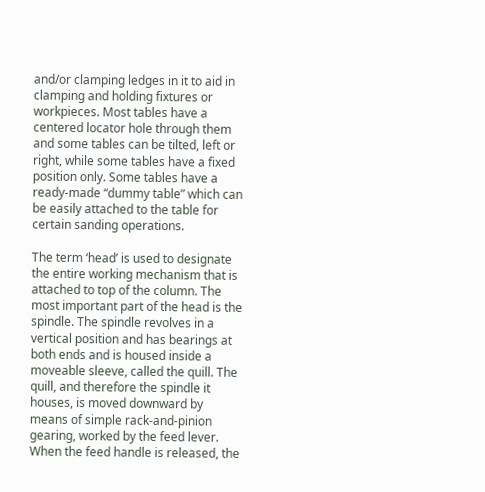and/or clamping ledges in it to aid in clamping and holding fixtures or workpieces. Most tables have a centered locator hole through them and some tables can be tilted, left or right, while some tables have a fixed position only. Some tables have a ready-made “dummy table” which can be easily attached to the table for certain sanding operations.

The term ‘head’ is used to designate the entire working mechanism that is attached to top of the column. The most important part of the head is the spindle. The spindle revolves in a vertical position and has bearings at both ends and is housed inside a moveable sleeve, called the quill. The quill, and therefore the spindle it houses, is moved downward by means of simple rack-and-pinion gearing, worked by the feed lever. When the feed handle is released, the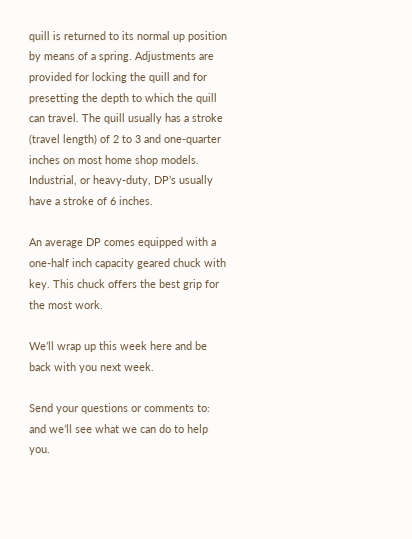quill is returned to its normal up position by means of a spring. Adjustments are provided for locking the quill and for presetting the depth to which the quill can travel. The quill usually has a stroke (travel length) of 2 to 3 and one-quarter inches on most home shop models. Industrial, or heavy-duty, DP’s usually have a stroke of 6 inches.

An average DP comes equipped with a one-half inch capacity geared chuck with key. This chuck offers the best grip for the most work.

We’ll wrap up this week here and be back with you next week.

Send your questions or comments to: and we’ll see what we can do to help you.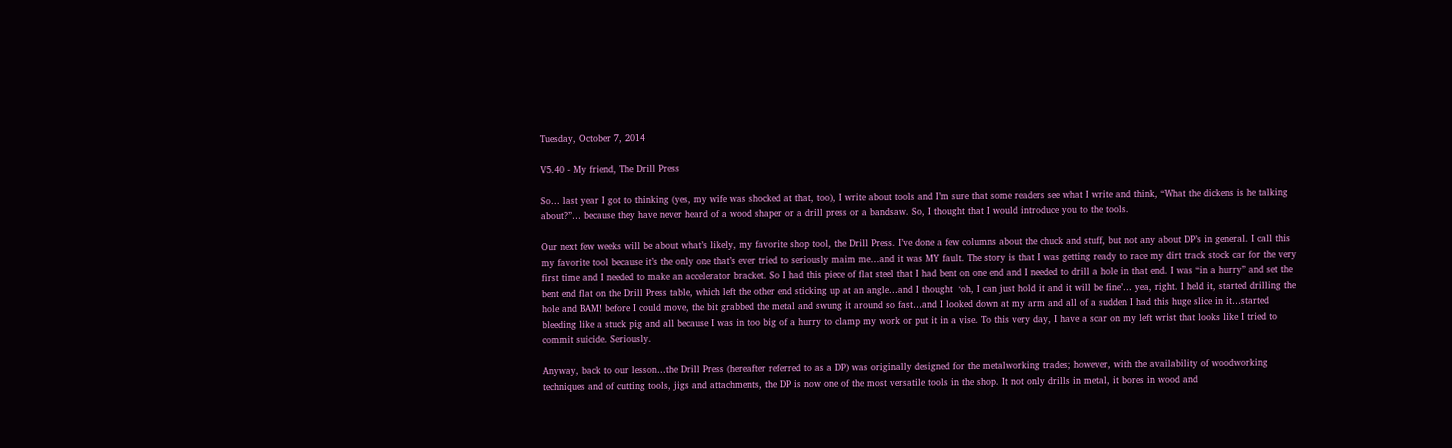Tuesday, October 7, 2014

V5.40 - My friend, The Drill Press

So… last year I got to thinking (yes, my wife was shocked at that, too), I write about tools and I’m sure that some readers see what I write and think, “What the dickens is he talking about?”… because they have never heard of a wood shaper or a drill press or a bandsaw. So, I thought that I would introduce you to the tools.

Our next few weeks will be about what’s likely, my favorite shop tool, the Drill Press. I’ve done a few columns about the chuck and stuff, but not any about DP’s in general. I call this my favorite tool because it’s the only one that’s ever tried to seriously maim me…and it was MY fault. The story is that I was getting ready to race my dirt track stock car for the very first time and I needed to make an accelerator bracket. So I had this piece of flat steel that I had bent on one end and I needed to drill a hole in that end. I was “in a hurry” and set the bent end flat on the Drill Press table, which left the other end sticking up at an angle…and I thought  ‘oh, I can just hold it and it will be fine’… yea, right. I held it, started drilling the hole and BAM! before I could move, the bit grabbed the metal and swung it around so fast…and I looked down at my arm and all of a sudden I had this huge slice in it…started bleeding like a stuck pig and all because I was in too big of a hurry to clamp my work or put it in a vise. To this very day, I have a scar on my left wrist that looks like I tried to commit suicide. Seriously.

Anyway, back to our lesson…the Drill Press (hereafter referred to as a DP) was originally designed for the metalworking trades; however, with the availability of woodworking techniques and of cutting tools, jigs and attachments, the DP is now one of the most versatile tools in the shop. It not only drills in metal, it bores in wood and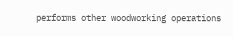performs other woodworking operations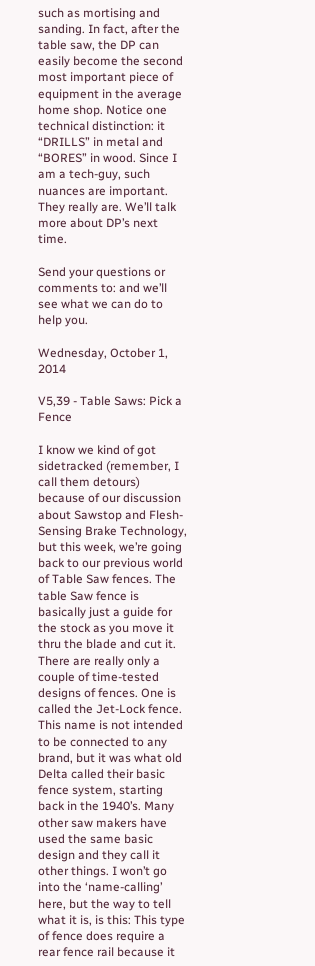such as mortising and sanding. In fact, after the table saw, the DP can easily become the second most important piece of equipment in the average home shop. Notice one technical distinction: it “DRILLS” in metal and “BORES” in wood. Since I am a tech-guy, such nuances are important. They really are. We’ll talk more about DP’s next time.

Send your questions or comments to: and we’ll see what we can do to help you.

Wednesday, October 1, 2014

V5,39 - Table Saws: Pick a Fence

I know we kind of got sidetracked (remember, I call them detours) because of our discussion about Sawstop and Flesh-Sensing Brake Technology, but this week, we’re going back to our previous world of Table Saw fences. The table Saw fence is basically just a guide for the stock as you move it thru the blade and cut it. There are really only a couple of time-tested designs of fences. One is called the Jet-Lock fence. This name is not intended to be connected to any brand, but it was what old Delta called their basic fence system, starting back in the 1940’s. Many other saw makers have used the same basic design and they call it other things. I won’t go into the ‘name-calling’ here, but the way to tell what it is, is this: This type of fence does require a rear fence rail because it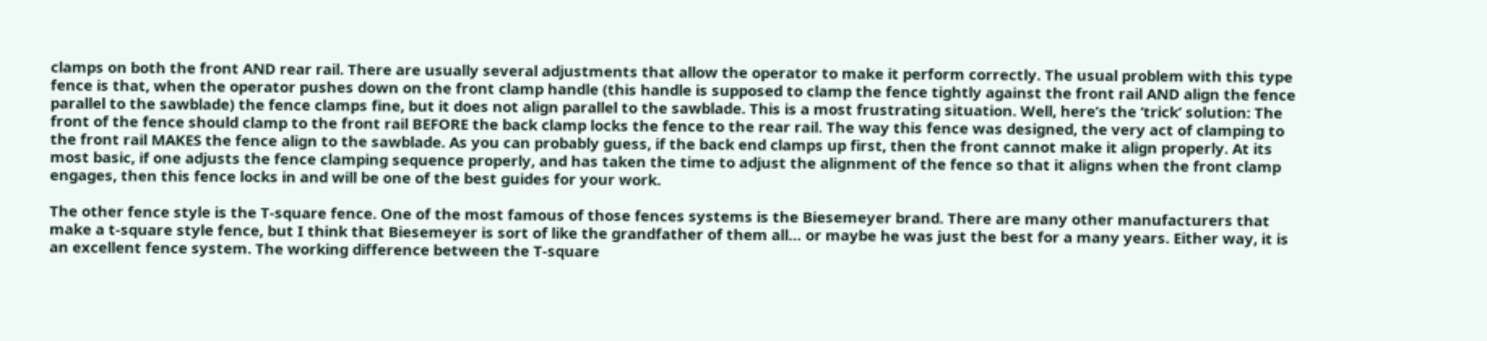clamps on both the front AND rear rail. There are usually several adjustments that allow the operator to make it perform correctly. The usual problem with this type fence is that, when the operator pushes down on the front clamp handle (this handle is supposed to clamp the fence tightly against the front rail AND align the fence parallel to the sawblade) the fence clamps fine, but it does not align parallel to the sawblade. This is a most frustrating situation. Well, here’s the ‘trick’ solution: The front of the fence should clamp to the front rail BEFORE the back clamp locks the fence to the rear rail. The way this fence was designed, the very act of clamping to the front rail MAKES the fence align to the sawblade. As you can probably guess, if the back end clamps up first, then the front cannot make it align properly. At its most basic, if one adjusts the fence clamping sequence properly, and has taken the time to adjust the alignment of the fence so that it aligns when the front clamp engages, then this fence locks in and will be one of the best guides for your work.

The other fence style is the T-square fence. One of the most famous of those fences systems is the Biesemeyer brand. There are many other manufacturers that make a t-square style fence, but I think that Biesemeyer is sort of like the grandfather of them all… or maybe he was just the best for a many years. Either way, it is an excellent fence system. The working difference between the T-square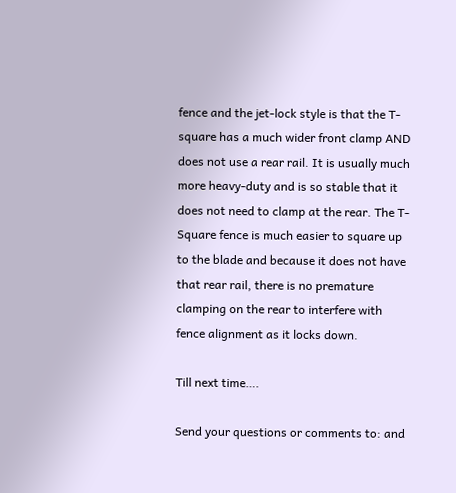fence and the jet-lock style is that the T-square has a much wider front clamp AND does not use a rear rail. It is usually much more heavy-duty and is so stable that it does not need to clamp at the rear. The T-Square fence is much easier to square up to the blade and because it does not have that rear rail, there is no premature clamping on the rear to interfere with fence alignment as it locks down.

Till next time….

Send your questions or comments to: and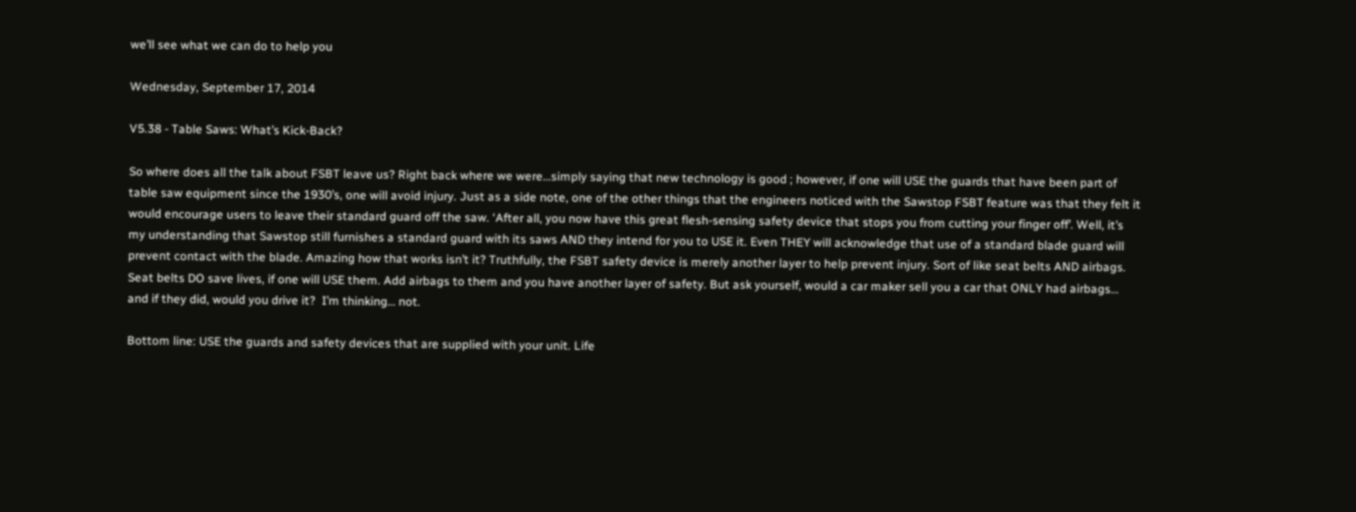we’ll see what we can do to help you

Wednesday, September 17, 2014

V5.38 - Table Saws: What’s Kick-Back?

So where does all the talk about FSBT leave us? Right back where we were…simply saying that new technology is good ; however, if one will USE the guards that have been part of table saw equipment since the 1930’s, one will avoid injury. Just as a side note, one of the other things that the engineers noticed with the Sawstop FSBT feature was that they felt it would encourage users to leave their standard guard off the saw. ‘After all, you now have this great flesh-sensing safety device that stops you from cutting your finger off’. Well, it’s my understanding that Sawstop still furnishes a standard guard with its saws AND they intend for you to USE it. Even THEY will acknowledge that use of a standard blade guard will prevent contact with the blade. Amazing how that works isn’t it? Truthfully, the FSBT safety device is merely another layer to help prevent injury. Sort of like seat belts AND airbags. Seat belts DO save lives, if one will USE them. Add airbags to them and you have another layer of safety. But ask yourself, would a car maker sell you a car that ONLY had airbags… and if they did, would you drive it?  I’m thinking… not.

Bottom line: USE the guards and safety devices that are supplied with your unit. Life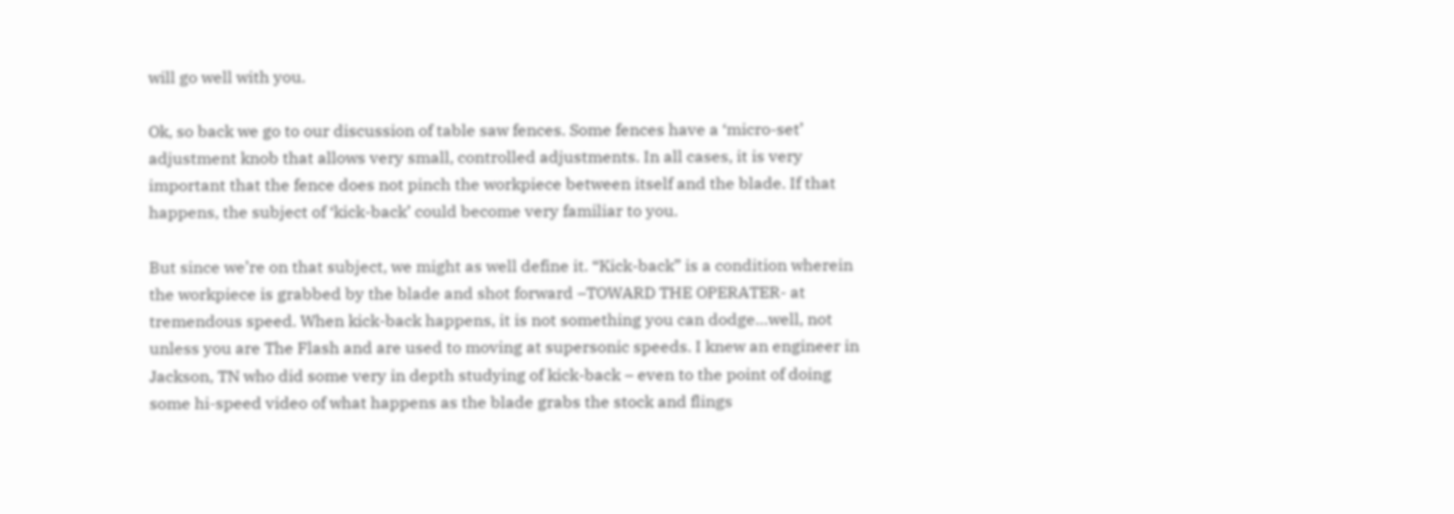will go well with you.

Ok, so back we go to our discussion of table saw fences. Some fences have a ‘micro-set’ adjustment knob that allows very small, controlled adjustments. In all cases, it is very important that the fence does not pinch the workpiece between itself and the blade. If that happens, the subject of ‘kick-back’ could become very familiar to you.

But since we’re on that subject, we might as well define it. “Kick-back” is a condition wherein the workpiece is grabbed by the blade and shot forward –TOWARD THE OPERATER- at tremendous speed. When kick-back happens, it is not something you can dodge…well, not unless you are The Flash and are used to moving at supersonic speeds. I knew an engineer in Jackson, TN who did some very in depth studying of kick-back – even to the point of doing some hi-speed video of what happens as the blade grabs the stock and flings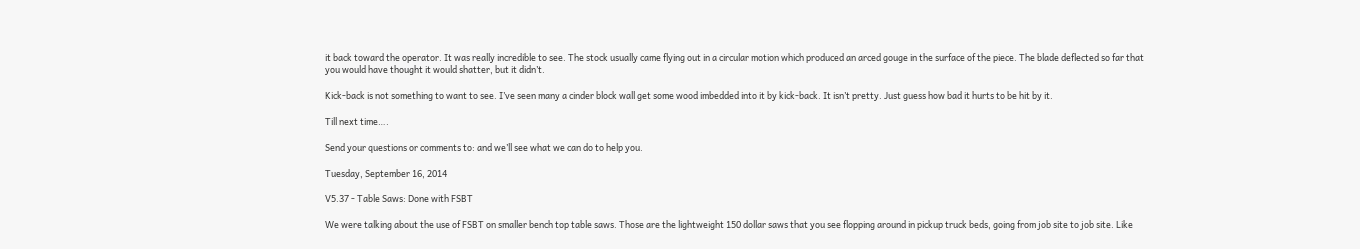it back toward the operator. It was really incredible to see. The stock usually came flying out in a circular motion which produced an arced gouge in the surface of the piece. The blade deflected so far that you would have thought it would shatter, but it didn’t.

Kick-back is not something to want to see. I’ve seen many a cinder block wall get some wood imbedded into it by kick-back. It isn’t pretty. Just guess how bad it hurts to be hit by it.

Till next time….

Send your questions or comments to: and we’ll see what we can do to help you.

Tuesday, September 16, 2014

V5.37 - Table Saws: Done with FSBT

We were talking about the use of FSBT on smaller bench top table saws. Those are the lightweight 150 dollar saws that you see flopping around in pickup truck beds, going from job site to job site. Like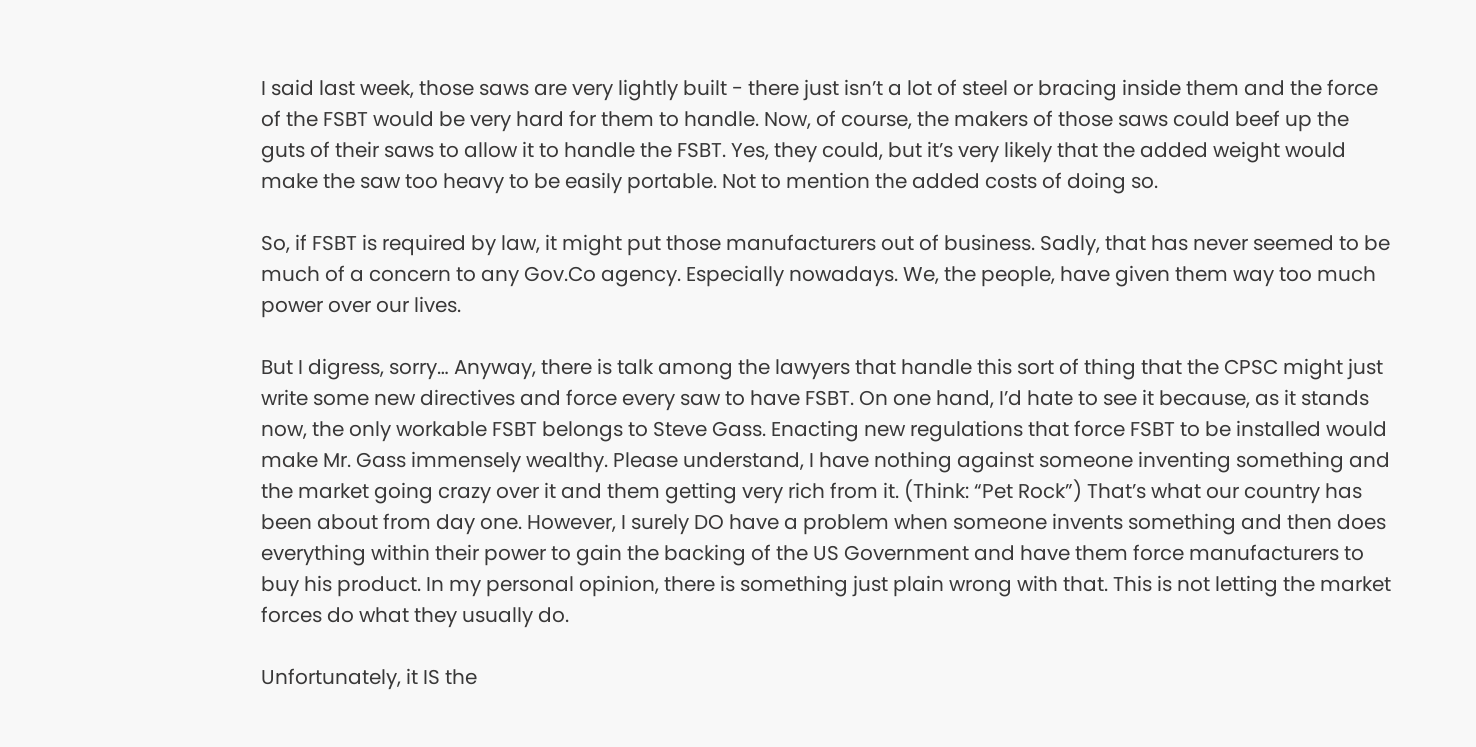I said last week, those saws are very lightly built - there just isn’t a lot of steel or bracing inside them and the force of the FSBT would be very hard for them to handle. Now, of course, the makers of those saws could beef up the guts of their saws to allow it to handle the FSBT. Yes, they could, but it’s very likely that the added weight would make the saw too heavy to be easily portable. Not to mention the added costs of doing so.

So, if FSBT is required by law, it might put those manufacturers out of business. Sadly, that has never seemed to be much of a concern to any Gov.Co agency. Especially nowadays. We, the people, have given them way too much power over our lives.

But I digress, sorry… Anyway, there is talk among the lawyers that handle this sort of thing that the CPSC might just write some new directives and force every saw to have FSBT. On one hand, I’d hate to see it because, as it stands now, the only workable FSBT belongs to Steve Gass. Enacting new regulations that force FSBT to be installed would make Mr. Gass immensely wealthy. Please understand, I have nothing against someone inventing something and the market going crazy over it and them getting very rich from it. (Think: “Pet Rock”) That’s what our country has been about from day one. However, I surely DO have a problem when someone invents something and then does everything within their power to gain the backing of the US Government and have them force manufacturers to buy his product. In my personal opinion, there is something just plain wrong with that. This is not letting the market forces do what they usually do.

Unfortunately, it IS the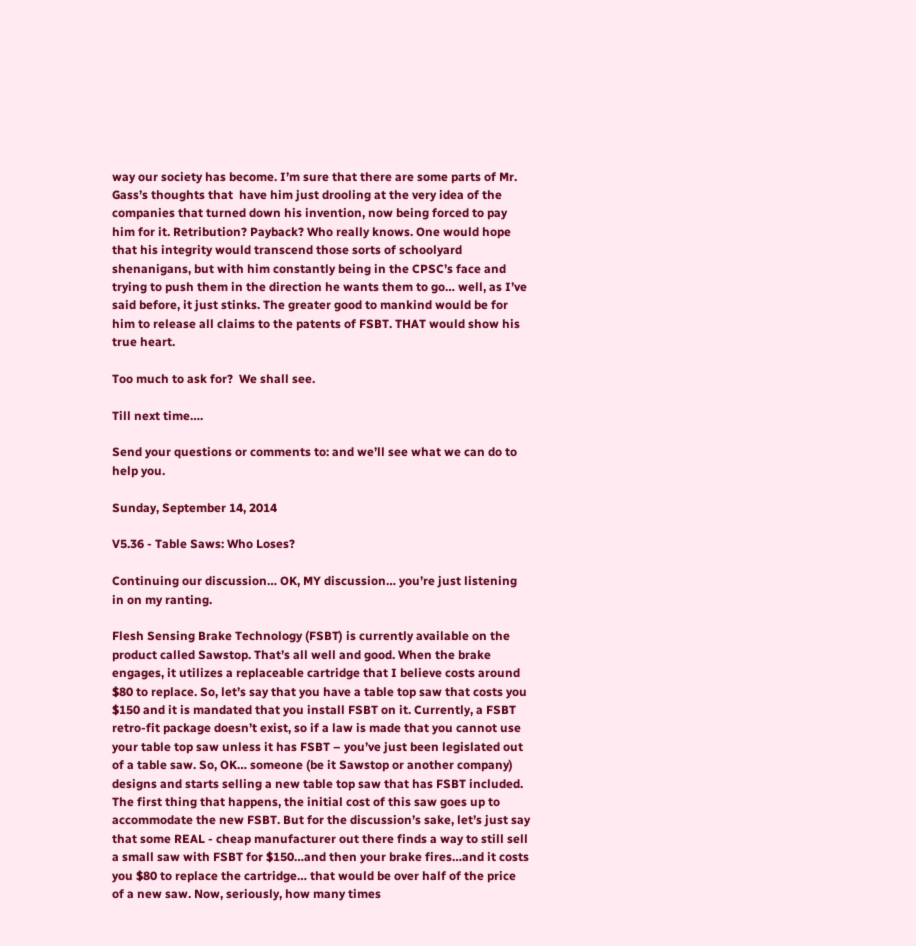way our society has become. I’m sure that there are some parts of Mr. Gass’s thoughts that  have him just drooling at the very idea of the companies that turned down his invention, now being forced to pay him for it. Retribution? Payback? Who really knows. One would hope that his integrity would transcend those sorts of schoolyard shenanigans, but with him constantly being in the CPSC’s face and trying to push them in the direction he wants them to go… well, as I’ve said before, it just stinks. The greater good to mankind would be for him to release all claims to the patents of FSBT. THAT would show his true heart.

Too much to ask for?  We shall see.

Till next time….

Send your questions or comments to: and we’ll see what we can do to help you.

Sunday, September 14, 2014

V5.36 - Table Saws: Who Loses?

Continuing our discussion… OK, MY discussion… you’re just listening in on my ranting.

Flesh Sensing Brake Technology (FSBT) is currently available on the product called Sawstop. That’s all well and good. When the brake engages, it utilizes a replaceable cartridge that I believe costs around $80 to replace. So, let’s say that you have a table top saw that costs you $150 and it is mandated that you install FSBT on it. Currently, a FSBT retro-fit package doesn’t exist, so if a law is made that you cannot use your table top saw unless it has FSBT – you’ve just been legislated out of a table saw. So, OK… someone (be it Sawstop or another company) designs and starts selling a new table top saw that has FSBT included. The first thing that happens, the initial cost of this saw goes up to accommodate the new FSBT. But for the discussion’s sake, let’s just say that some REAL - cheap manufacturer out there finds a way to still sell a small saw with FSBT for $150…and then your brake fires…and it costs you $80 to replace the cartridge… that would be over half of the price of a new saw. Now, seriously, how many times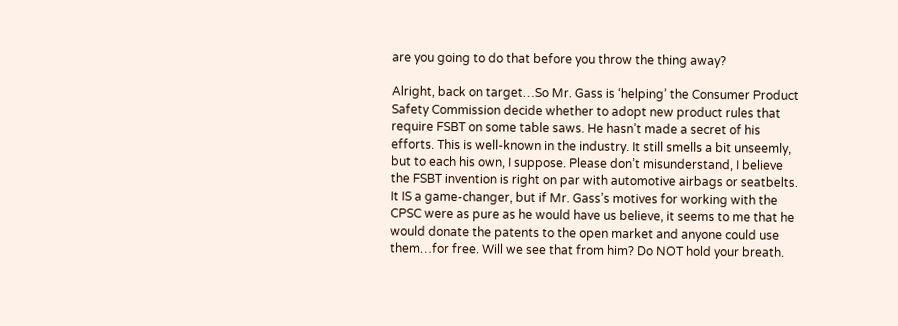are you going to do that before you throw the thing away?

Alright, back on target…So Mr. Gass is ‘helping’ the Consumer Product Safety Commission decide whether to adopt new product rules that require FSBT on some table saws. He hasn’t made a secret of his efforts. This is well-known in the industry. It still smells a bit unseemly, but to each his own, I suppose. Please don’t misunderstand, I believe the FSBT invention is right on par with automotive airbags or seatbelts. It IS a game-changer, but if Mr. Gass’s motives for working with the CPSC were as pure as he would have us believe, it seems to me that he would donate the patents to the open market and anyone could use them…for free. Will we see that from him? Do NOT hold your breath.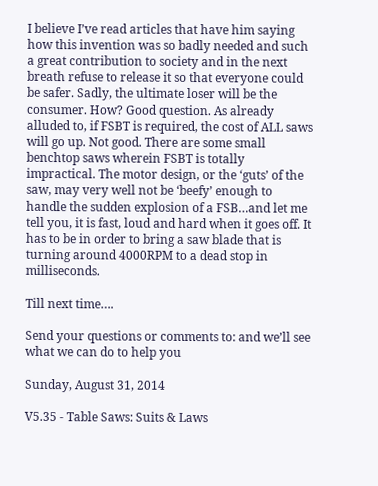I believe I’ve read articles that have him saying how this invention was so badly needed and such a great contribution to society and in the next breath refuse to release it so that everyone could be safer. Sadly, the ultimate loser will be the consumer. How? Good question. As already alluded to, if FSBT is required, the cost of ALL saws will go up. Not good. There are some small benchtop saws wherein FSBT is totally impractical. The motor design, or the ‘guts’ of the saw, may very well not be ‘beefy’ enough to handle the sudden explosion of a FSB…and let me tell you, it is fast, loud and hard when it goes off. It has to be in order to bring a saw blade that is turning around 4000RPM to a dead stop in milliseconds.

Till next time….

Send your questions or comments to: and we’ll see what we can do to help you

Sunday, August 31, 2014

V5.35 - Table Saws: Suits & Laws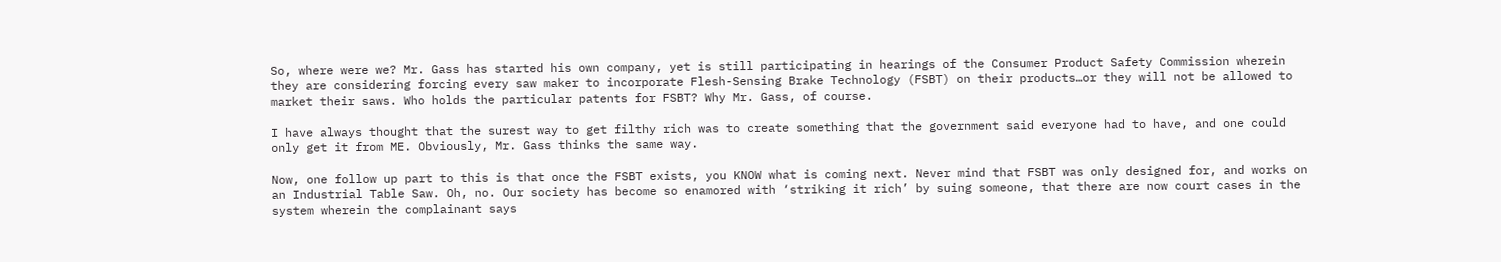So, where were we? Mr. Gass has started his own company, yet is still participating in hearings of the Consumer Product Safety Commission wherein they are considering forcing every saw maker to incorporate Flesh-Sensing Brake Technology (FSBT) on their products…or they will not be allowed to market their saws. Who holds the particular patents for FSBT? Why Mr. Gass, of course.

I have always thought that the surest way to get filthy rich was to create something that the government said everyone had to have, and one could only get it from ME. Obviously, Mr. Gass thinks the same way.

Now, one follow up part to this is that once the FSBT exists, you KNOW what is coming next. Never mind that FSBT was only designed for, and works on an Industrial Table Saw. Oh, no. Our society has become so enamored with ‘striking it rich’ by suing someone, that there are now court cases in the system wherein the complainant says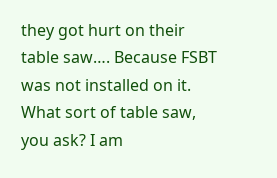they got hurt on their table saw…. Because FSBT was not installed on it. What sort of table saw, you ask? I am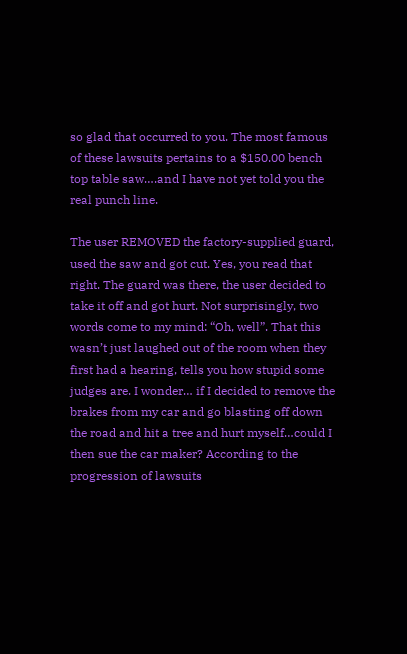so glad that occurred to you. The most famous of these lawsuits pertains to a $150.00 bench top table saw….and I have not yet told you the real punch line.

The user REMOVED the factory-supplied guard, used the saw and got cut. Yes, you read that right. The guard was there, the user decided to take it off and got hurt. Not surprisingly, two words come to my mind: “Oh, well”. That this wasn’t just laughed out of the room when they first had a hearing, tells you how stupid some judges are. I wonder… if I decided to remove the brakes from my car and go blasting off down the road and hit a tree and hurt myself…could I then sue the car maker? According to the progression of lawsuits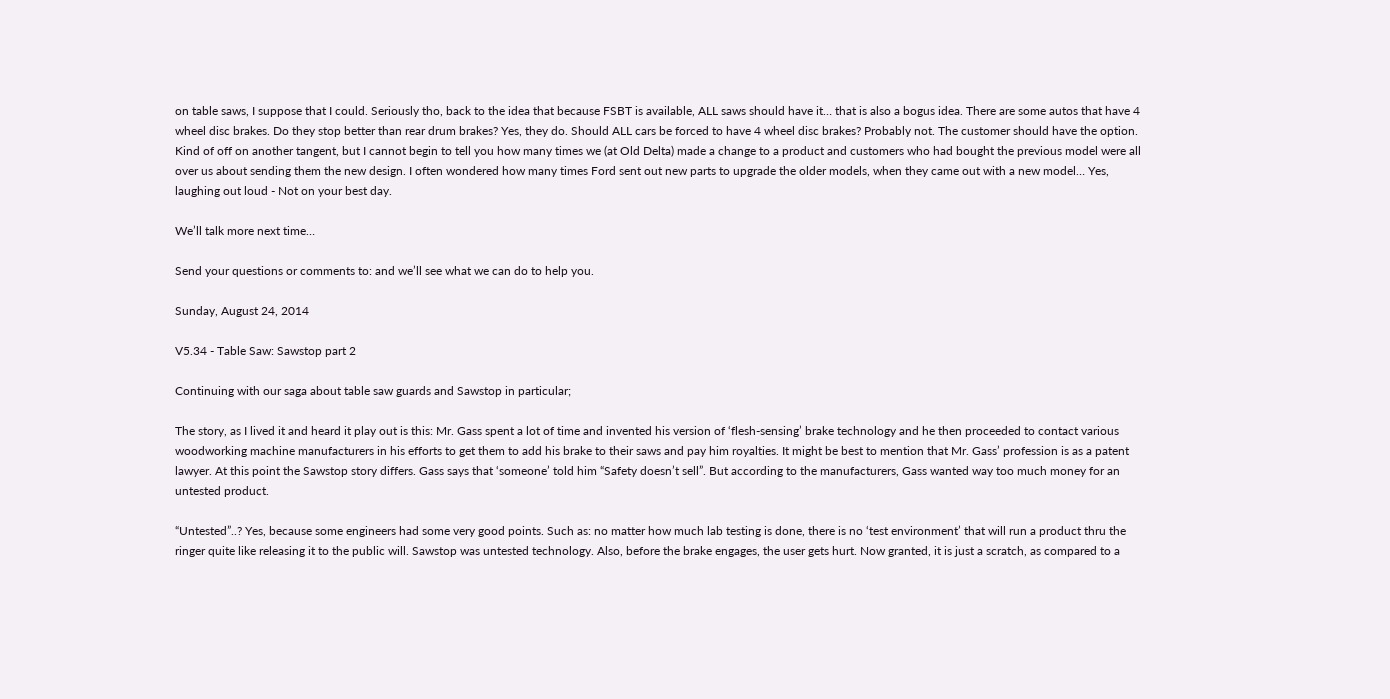on table saws, I suppose that I could. Seriously tho, back to the idea that because FSBT is available, ALL saws should have it… that is also a bogus idea. There are some autos that have 4 wheel disc brakes. Do they stop better than rear drum brakes? Yes, they do. Should ALL cars be forced to have 4 wheel disc brakes? Probably not. The customer should have the option. Kind of off on another tangent, but I cannot begin to tell you how many times we (at Old Delta) made a change to a product and customers who had bought the previous model were all over us about sending them the new design. I often wondered how many times Ford sent out new parts to upgrade the older models, when they came out with a new model… Yes, laughing out loud - Not on your best day.

We’ll talk more next time…

Send your questions or comments to: and we’ll see what we can do to help you.

Sunday, August 24, 2014

V5.34 - Table Saw: Sawstop part 2

Continuing with our saga about table saw guards and Sawstop in particular;

The story, as I lived it and heard it play out is this: Mr. Gass spent a lot of time and invented his version of ‘flesh-sensing’ brake technology and he then proceeded to contact various woodworking machine manufacturers in his efforts to get them to add his brake to their saws and pay him royalties. It might be best to mention that Mr. Gass’ profession is as a patent lawyer. At this point the Sawstop story differs. Gass says that ‘someone’ told him “Safety doesn’t sell”. But according to the manufacturers, Gass wanted way too much money for an untested product.

“Untested”..? Yes, because some engineers had some very good points. Such as: no matter how much lab testing is done, there is no ‘test environment’ that will run a product thru the ringer quite like releasing it to the public will. Sawstop was untested technology. Also, before the brake engages, the user gets hurt. Now granted, it is just a scratch, as compared to a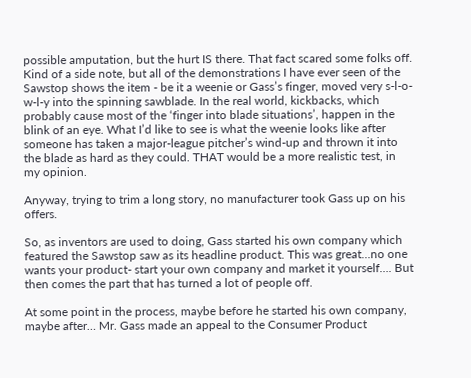possible amputation, but the hurt IS there. That fact scared some folks off. Kind of a side note, but all of the demonstrations I have ever seen of the Sawstop shows the item - be it a weenie or Gass’s finger, moved very s-l-o-w-l-y into the spinning sawblade. In the real world, kickbacks, which probably cause most of the ‘finger into blade situations’, happen in the blink of an eye. What I’d like to see is what the weenie looks like after someone has taken a major-league pitcher’s wind-up and thrown it into the blade as hard as they could. THAT would be a more realistic test, in my opinion.

Anyway, trying to trim a long story, no manufacturer took Gass up on his offers.

So, as inventors are used to doing, Gass started his own company which featured the Sawstop saw as its headline product. This was great…no one wants your product- start your own company and market it yourself…. But then comes the part that has turned a lot of people off.

At some point in the process, maybe before he started his own company, maybe after… Mr. Gass made an appeal to the Consumer Product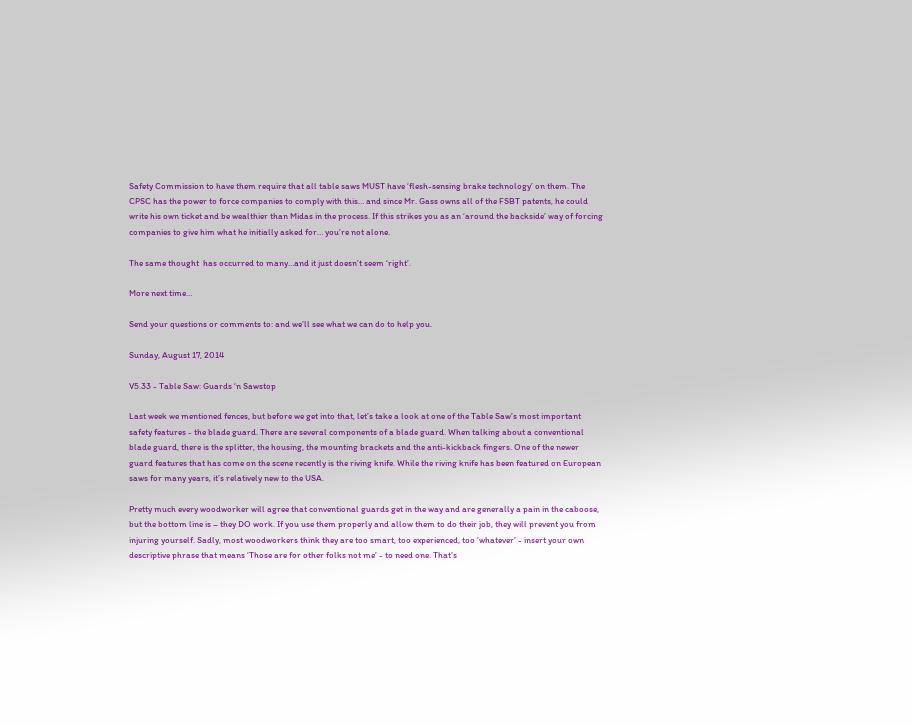Safety Commission to have them require that all table saws MUST have ‘flesh-sensing brake technology’ on them. The CPSC has the power to force companies to comply with this… and since Mr. Gass owns all of the FSBT patents, he could write his own ticket and be wealthier than Midas in the process. If this strikes you as an ‘around the backside’ way of forcing companies to give him what he initially asked for… you’re not alone.

The same thought  has occurred to many…and it just doesn’t seem ‘right’.

More next time…

Send your questions or comments to: and we’ll see what we can do to help you.

Sunday, August 17, 2014

V5.33 - Table Saw: Guards ‘n Sawstop

Last week we mentioned fences, but before we get into that, let’s take a look at one of the Table Saw’s most important safety features - the blade guard. There are several components of a blade guard. When talking about a conventional blade guard, there is the splitter, the housing, the mounting brackets and the anti-kickback fingers. One of the newer guard features that has come on the scene recently is the riving knife. While the riving knife has been featured on European saws for many years, it’s relatively new to the USA.

Pretty much every woodworker will agree that conventional guards get in the way and are generally a pain in the caboose, but the bottom line is – they DO work. If you use them properly and allow them to do their job, they will prevent you from injuring yourself. Sadly, most woodworkers think they are too smart, too experienced, too ‘whatever’ - insert your own descriptive phrase that means ‘Those are for other folks not me’ - to need one. That’s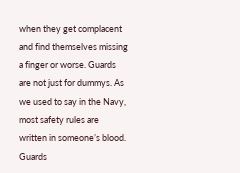when they get complacent and find themselves missing a finger or worse. Guards are not just for dummys. As we used to say in the Navy, most safety rules are written in someone’s blood. Guards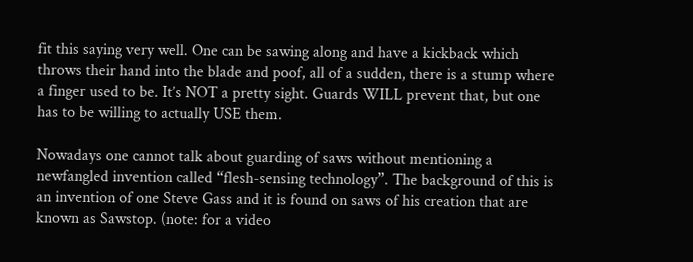fit this saying very well. One can be sawing along and have a kickback which throws their hand into the blade and poof, all of a sudden, there is a stump where a finger used to be. It’s NOT a pretty sight. Guards WILL prevent that, but one has to be willing to actually USE them.

Nowadays one cannot talk about guarding of saws without mentioning a newfangled invention called “flesh-sensing technology”. The background of this is an invention of one Steve Gass and it is found on saws of his creation that are known as Sawstop. (note: for a video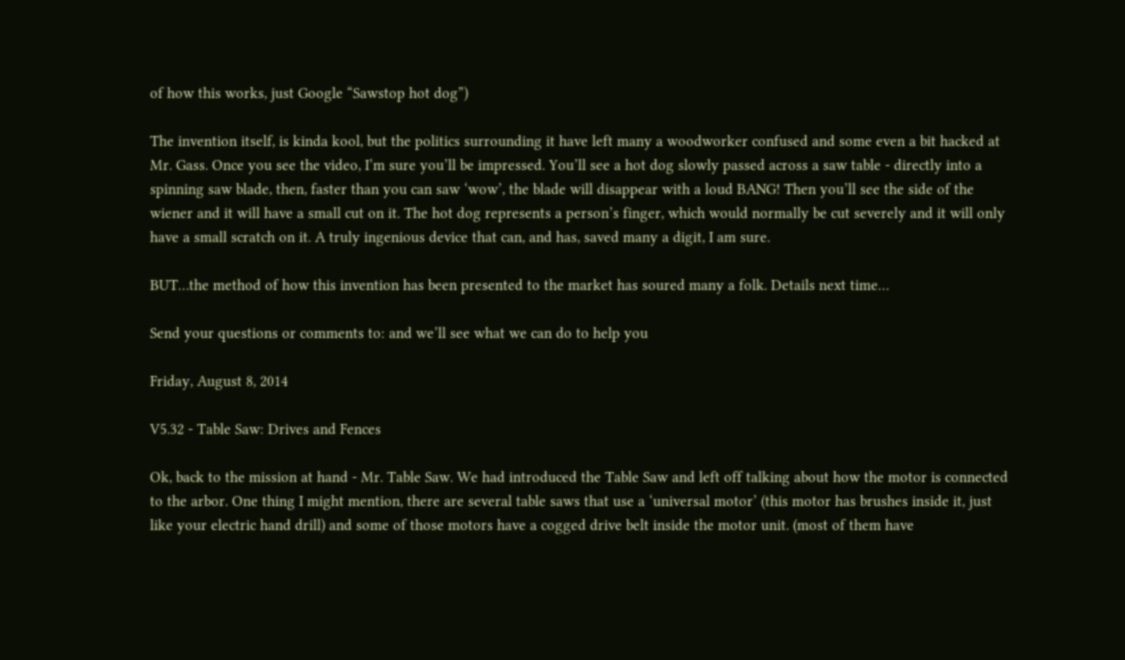of how this works, just Google “Sawstop hot dog”)

The invention itself, is kinda kool, but the politics surrounding it have left many a woodworker confused and some even a bit hacked at Mr. Gass. Once you see the video, I’m sure you’ll be impressed. You’ll see a hot dog slowly passed across a saw table - directly into a spinning saw blade, then, faster than you can saw ‘wow’, the blade will disappear with a loud BANG! Then you’ll see the side of the wiener and it will have a small cut on it. The hot dog represents a person’s finger, which would normally be cut severely and it will only have a small scratch on it. A truly ingenious device that can, and has, saved many a digit, I am sure.

BUT…the method of how this invention has been presented to the market has soured many a folk. Details next time…

Send your questions or comments to: and we’ll see what we can do to help you

Friday, August 8, 2014

V5.32 - Table Saw: Drives and Fences

Ok, back to the mission at hand - Mr. Table Saw. We had introduced the Table Saw and left off talking about how the motor is connected to the arbor. One thing I might mention, there are several table saws that use a ‘universal motor’ (this motor has brushes inside it, just like your electric hand drill) and some of those motors have a cogged drive belt inside the motor unit. (most of them have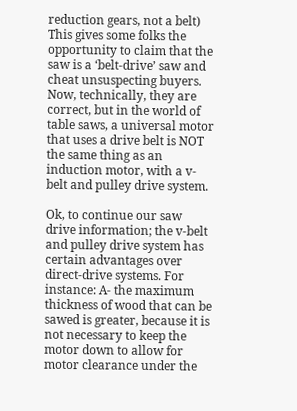reduction gears, not a belt) This gives some folks the opportunity to claim that the saw is a ‘belt-drive’ saw and cheat unsuspecting buyers. Now, technically, they are correct, but in the world of table saws, a universal motor that uses a drive belt is NOT the same thing as an induction motor, with a v-belt and pulley drive system.

Ok, to continue our saw drive information; the v-belt and pulley drive system has certain advantages over direct-drive systems. For instance: A- the maximum thickness of wood that can be sawed is greater, because it is not necessary to keep the motor down to allow for motor clearance under the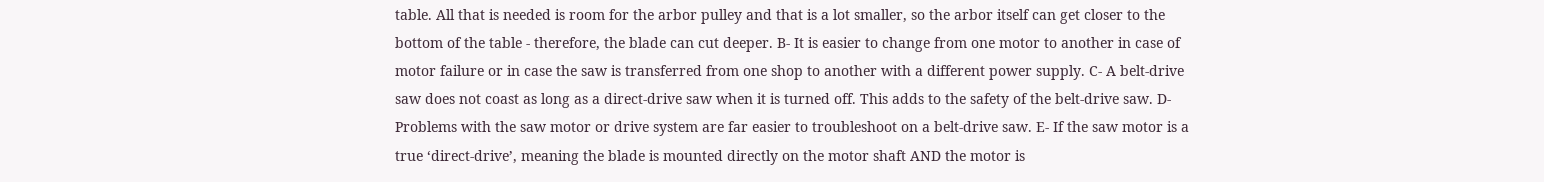table. All that is needed is room for the arbor pulley and that is a lot smaller, so the arbor itself can get closer to the bottom of the table - therefore, the blade can cut deeper. B- It is easier to change from one motor to another in case of motor failure or in case the saw is transferred from one shop to another with a different power supply. C- A belt-drive saw does not coast as long as a direct-drive saw when it is turned off. This adds to the safety of the belt-drive saw. D- Problems with the saw motor or drive system are far easier to troubleshoot on a belt-drive saw. E- If the saw motor is a true ‘direct-drive’, meaning the blade is mounted directly on the motor shaft AND the motor is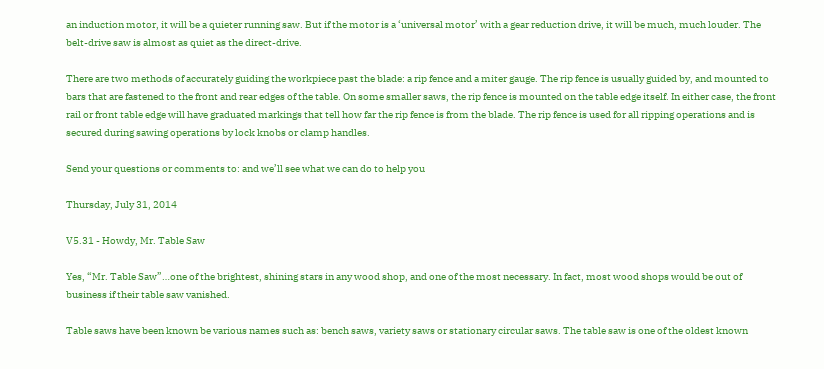an induction motor, it will be a quieter running saw. But if the motor is a ‘universal motor’ with a gear reduction drive, it will be much, much louder. The belt-drive saw is almost as quiet as the direct-drive.

There are two methods of accurately guiding the workpiece past the blade: a rip fence and a miter gauge. The rip fence is usually guided by, and mounted to bars that are fastened to the front and rear edges of the table. On some smaller saws, the rip fence is mounted on the table edge itself. In either case, the front rail or front table edge will have graduated markings that tell how far the rip fence is from the blade. The rip fence is used for all ripping operations and is secured during sawing operations by lock knobs or clamp handles.

Send your questions or comments to: and we’ll see what we can do to help you

Thursday, July 31, 2014

V5.31 - Howdy, Mr. Table Saw

Yes, “Mr. Table Saw”…one of the brightest, shining stars in any wood shop, and one of the most necessary. In fact, most wood shops would be out of business if their table saw vanished.

Table saws have been known be various names such as: bench saws, variety saws or stationary circular saws. The table saw is one of the oldest known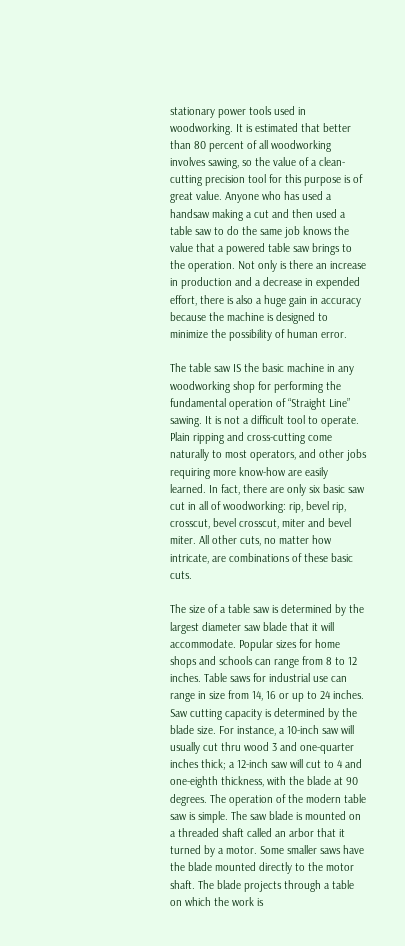stationary power tools used in woodworking. It is estimated that better than 80 percent of all woodworking involves sawing, so the value of a clean-cutting precision tool for this purpose is of great value. Anyone who has used a handsaw making a cut and then used a table saw to do the same job knows the value that a powered table saw brings to the operation. Not only is there an increase in production and a decrease in expended effort, there is also a huge gain in accuracy because the machine is designed to minimize the possibility of human error.

The table saw IS the basic machine in any woodworking shop for performing the fundamental operation of “Straight Line” sawing. It is not a difficult tool to operate. Plain ripping and cross-cutting come naturally to most operators, and other jobs requiring more know-how are easily learned. In fact, there are only six basic saw cut in all of woodworking: rip, bevel rip, crosscut, bevel crosscut, miter and bevel miter. All other cuts, no matter how intricate, are combinations of these basic cuts.

The size of a table saw is determined by the largest diameter saw blade that it will accommodate. Popular sizes for home shops and schools can range from 8 to 12 inches. Table saws for industrial use can range in size from 14, 16 or up to 24 inches. Saw cutting capacity is determined by the blade size. For instance, a 10-inch saw will usually cut thru wood 3 and one-quarter inches thick; a 12-inch saw will cut to 4 and one-eighth thickness, with the blade at 90 degrees. The operation of the modern table saw is simple. The saw blade is mounted on a threaded shaft called an arbor that it turned by a motor. Some smaller saws have the blade mounted directly to the motor shaft. The blade projects through a table on which the work is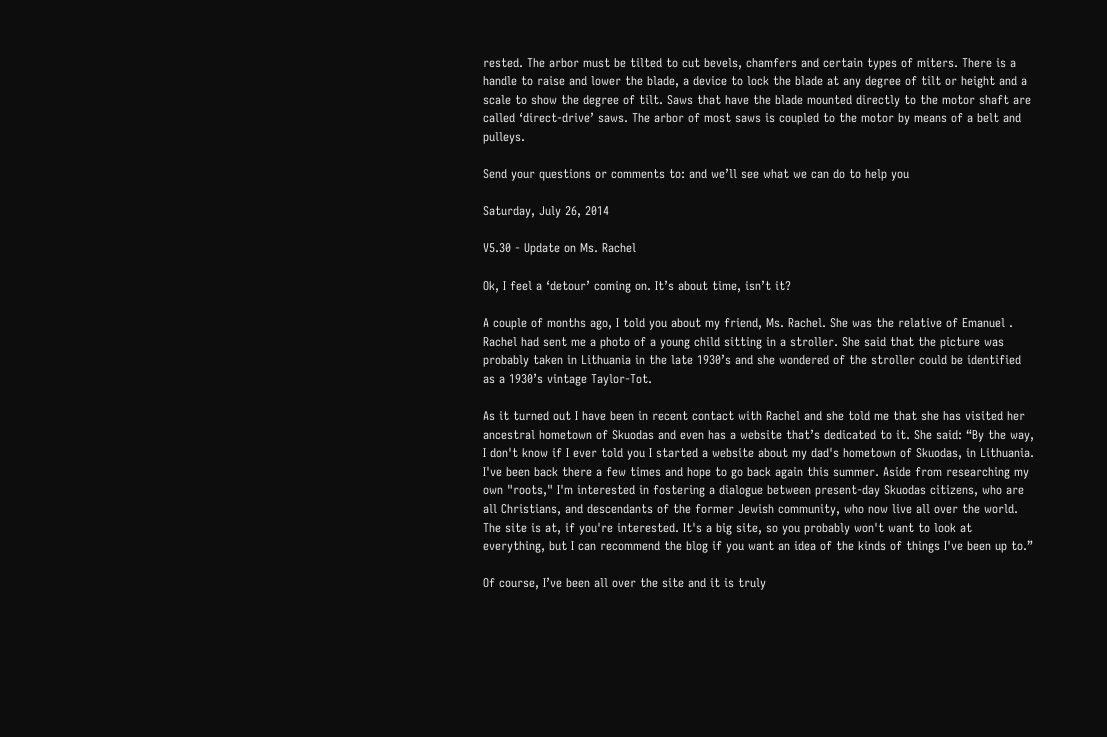rested. The arbor must be tilted to cut bevels, chamfers and certain types of miters. There is a handle to raise and lower the blade, a device to lock the blade at any degree of tilt or height and a scale to show the degree of tilt. Saws that have the blade mounted directly to the motor shaft are called ‘direct-drive’ saws. The arbor of most saws is coupled to the motor by means of a belt and pulleys.

Send your questions or comments to: and we’ll see what we can do to help you

Saturday, July 26, 2014

V5.30 - Update on Ms. Rachel

Ok, I feel a ‘detour’ coming on. It’s about time, isn’t it?

A couple of months ago, I told you about my friend, Ms. Rachel. She was the relative of Emanuel . Rachel had sent me a photo of a young child sitting in a stroller. She said that the picture was probably taken in Lithuania in the late 1930’s and she wondered of the stroller could be identified as a 1930’s vintage Taylor-Tot.

As it turned out I have been in recent contact with Rachel and she told me that she has visited her ancestral hometown of Skuodas and even has a website that’s dedicated to it. She said: “By the way,  I don't know if I ever told you I started a website about my dad's hometown of Skuodas, in Lithuania. I've been back there a few times and hope to go back again this summer. Aside from researching my own "roots," I'm interested in fostering a dialogue between present-day Skuodas citizens, who are all Christians, and descendants of the former Jewish community, who now live all over the world. The site is at, if you're interested. It's a big site, so you probably won't want to look at everything, but I can recommend the blog if you want an idea of the kinds of things I've been up to.”

Of course, I’ve been all over the site and it is truly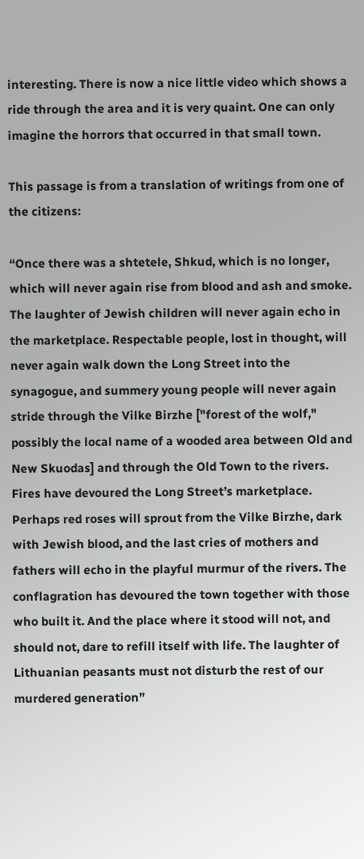interesting. There is now a nice little video which shows a ride through the area and it is very quaint. One can only imagine the horrors that occurred in that small town.

This passage is from a translation of writings from one of the citizens:

“Once there was a shtetele, Shkud, which is no longer, which will never again rise from blood and ash and smoke. The laughter of Jewish children will never again echo in the marketplace. Respectable people, lost in thought, will never again walk down the Long Street into the synagogue, and summery young people will never again stride through the Vilke Birzhe ["forest of the wolf," possibly the local name of a wooded area between Old and New Skuodas] and through the Old Town to the rivers. Fires have devoured the Long Street’s marketplace. Perhaps red roses will sprout from the Vilke Birzhe, dark with Jewish blood, and the last cries of mothers and fathers will echo in the playful murmur of the rivers. The conflagration has devoured the town together with those who built it. And the place where it stood will not, and should not, dare to refill itself with life. The laughter of Lithuanian peasants must not disturb the rest of our murdered generation”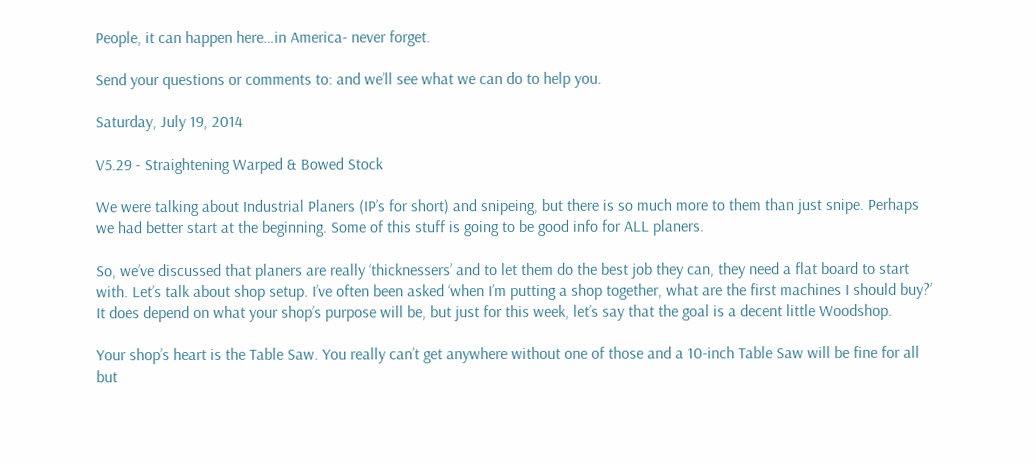People, it can happen here…in America- never forget.

Send your questions or comments to: and we’ll see what we can do to help you.

Saturday, July 19, 2014

V5.29 - Straightening Warped & Bowed Stock

We were talking about Industrial Planers (IP’s for short) and snipeing, but there is so much more to them than just snipe. Perhaps we had better start at the beginning. Some of this stuff is going to be good info for ALL planers.

So, we’ve discussed that planers are really ‘thicknessers’ and to let them do the best job they can, they need a flat board to start with. Let’s talk about shop setup. I’ve often been asked ‘when I’m putting a shop together, what are the first machines I should buy?’ It does depend on what your shop’s purpose will be, but just for this week, let’s say that the goal is a decent little Woodshop.

Your shop’s heart is the Table Saw. You really can’t get anywhere without one of those and a 10-inch Table Saw will be fine for all but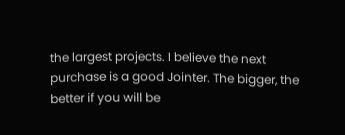the largest projects. I believe the next purchase is a good Jointer. The bigger, the better if you will be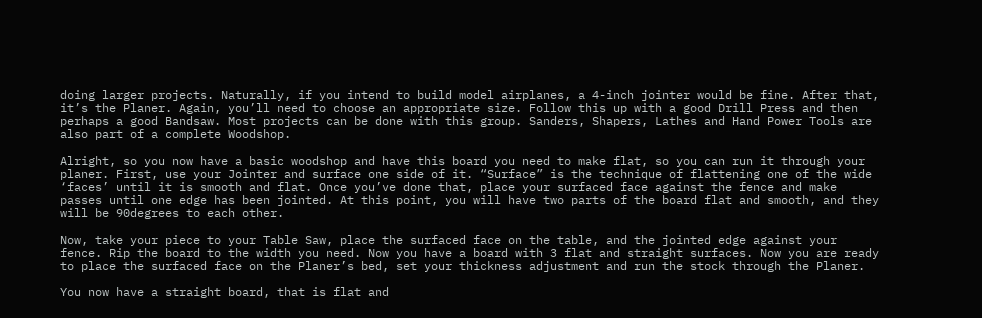doing larger projects. Naturally, if you intend to build model airplanes, a 4-inch jointer would be fine. After that, it’s the Planer. Again, you’ll need to choose an appropriate size. Follow this up with a good Drill Press and then perhaps a good Bandsaw. Most projects can be done with this group. Sanders, Shapers, Lathes and Hand Power Tools are also part of a complete Woodshop.

Alright, so you now have a basic woodshop and have this board you need to make flat, so you can run it through your planer. First, use your Jointer and surface one side of it. “Surface” is the technique of flattening one of the wide ‘faces’ until it is smooth and flat. Once you’ve done that, place your surfaced face against the fence and make passes until one edge has been jointed. At this point, you will have two parts of the board flat and smooth, and they will be 90degrees to each other.

Now, take your piece to your Table Saw, place the surfaced face on the table, and the jointed edge against your fence. Rip the board to the width you need. Now you have a board with 3 flat and straight surfaces. Now you are ready to place the surfaced face on the Planer’s bed, set your thickness adjustment and run the stock through the Planer.

You now have a straight board, that is flat and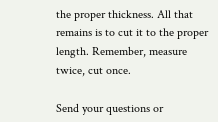the proper thickness. All that remains is to cut it to the proper length. Remember, measure twice, cut once.

Send your questions or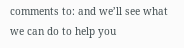comments to: and we’ll see what we can do to help you